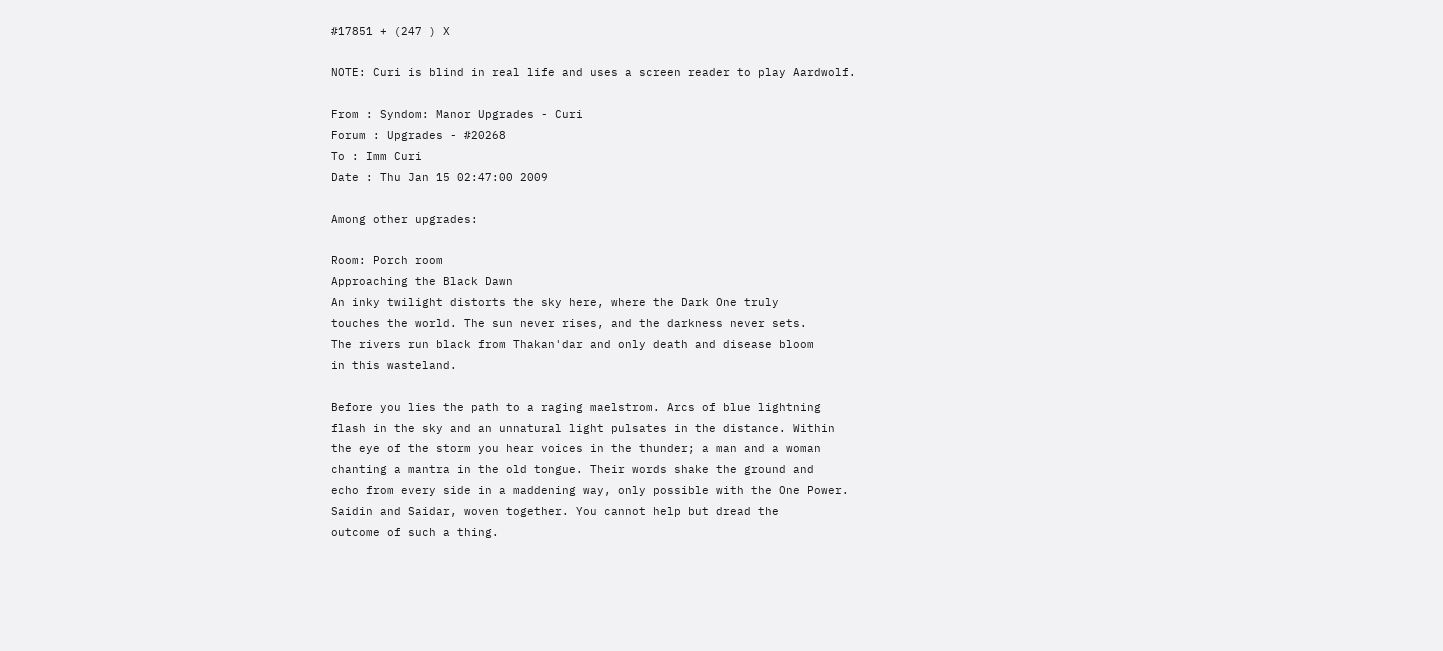#17851 + (247 ) X

NOTE: Curi is blind in real life and uses a screen reader to play Aardwolf.

From : Syndom: Manor Upgrades - Curi
Forum : Upgrades - #20268
To : Imm Curi
Date : Thu Jan 15 02:47:00 2009

Among other upgrades:

Room: Porch room
Approaching the Black Dawn
An inky twilight distorts the sky here, where the Dark One truly
touches the world. The sun never rises, and the darkness never sets.
The rivers run black from Thakan'dar and only death and disease bloom
in this wasteland.

Before you lies the path to a raging maelstrom. Arcs of blue lightning
flash in the sky and an unnatural light pulsates in the distance. Within
the eye of the storm you hear voices in the thunder; a man and a woman
chanting a mantra in the old tongue. Their words shake the ground and
echo from every side in a maddening way, only possible with the One Power.
Saidin and Saidar, woven together. You cannot help but dread the
outcome of such a thing.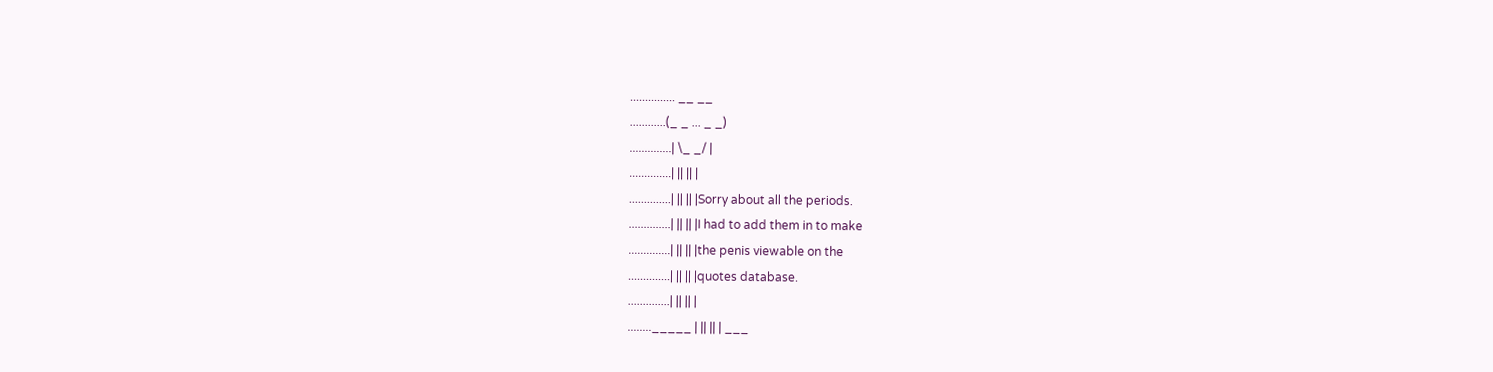............... __ __
............(_ _ ... _ _)
..............| \_ _/ |
..............| || || |
..............| || || |Sorry about all the periods.
..............| || || |I had to add them in to make
..............| || || |the penis viewable on the
..............| || || |quotes database.
..............| || || |
........_____ | || || | ___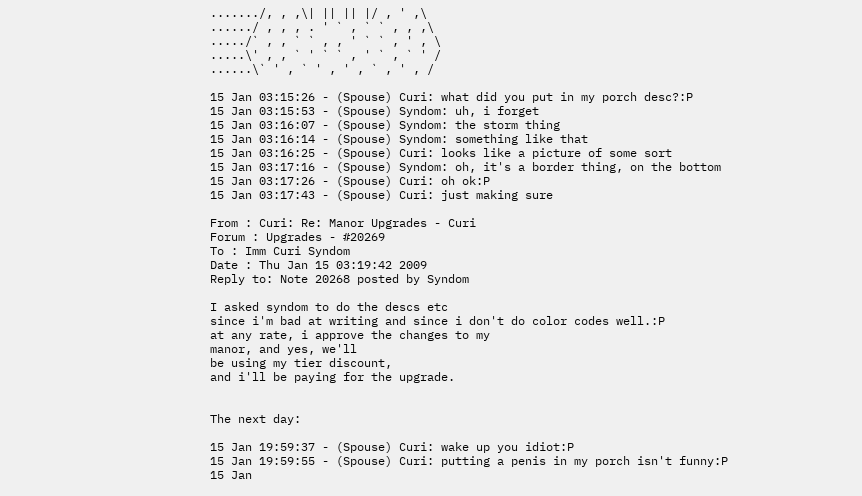......./, , ,\| || || |/ , ' ,\
....../ , , , . ' ` , ` ` , , ,\
...../` , , ` ` , , ' ` ` , ' , \
.....\' , , ` ' ` ` , ' ` , ` ' /
......\` ' , ` ' , ' , ` , ' , /

15 Jan 03:15:26 - (Spouse) Curi: what did you put in my porch desc?:P
15 Jan 03:15:53 - (Spouse) Syndom: uh, i forget
15 Jan 03:16:07 - (Spouse) Syndom: the storm thing
15 Jan 03:16:14 - (Spouse) Syndom: something like that
15 Jan 03:16:25 - (Spouse) Curi: looks like a picture of some sort
15 Jan 03:17:16 - (Spouse) Syndom: oh, it's a border thing, on the bottom
15 Jan 03:17:26 - (Spouse) Curi: oh ok:P
15 Jan 03:17:43 - (Spouse) Curi: just making sure

From : Curi: Re: Manor Upgrades - Curi
Forum : Upgrades - #20269
To : Imm Curi Syndom
Date : Thu Jan 15 03:19:42 2009
Reply to: Note 20268 posted by Syndom

I asked syndom to do the descs etc
since i'm bad at writing and since i don't do color codes well.:P
at any rate, i approve the changes to my
manor, and yes, we'll
be using my tier discount,
and i'll be paying for the upgrade.


The next day:

15 Jan 19:59:37 - (Spouse) Curi: wake up you idiot:P
15 Jan 19:59:55 - (Spouse) Curi: putting a penis in my porch isn't funny:P
15 Jan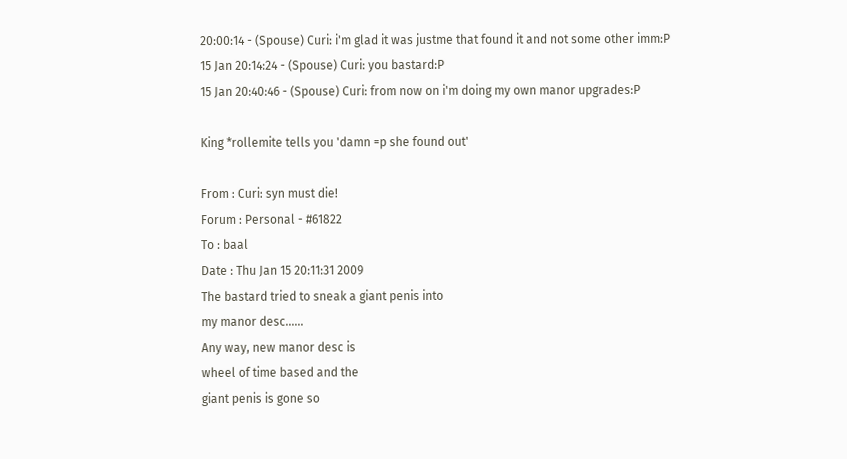20:00:14 - (Spouse) Curi: i'm glad it was justme that found it and not some other imm:P
15 Jan 20:14:24 - (Spouse) Curi: you bastard:P
15 Jan 20:40:46 - (Spouse) Curi: from now on i'm doing my own manor upgrades:P

King *rollemite tells you 'damn =p she found out'

From : Curi: syn must die!
Forum : Personal - #61822
To : baal
Date : Thu Jan 15 20:11:31 2009
The bastard tried to sneak a giant penis into
my manor desc......
Any way, new manor desc is
wheel of time based and the
giant penis is gone so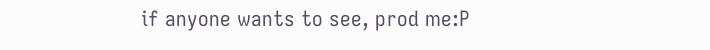if anyone wants to see, prod me:P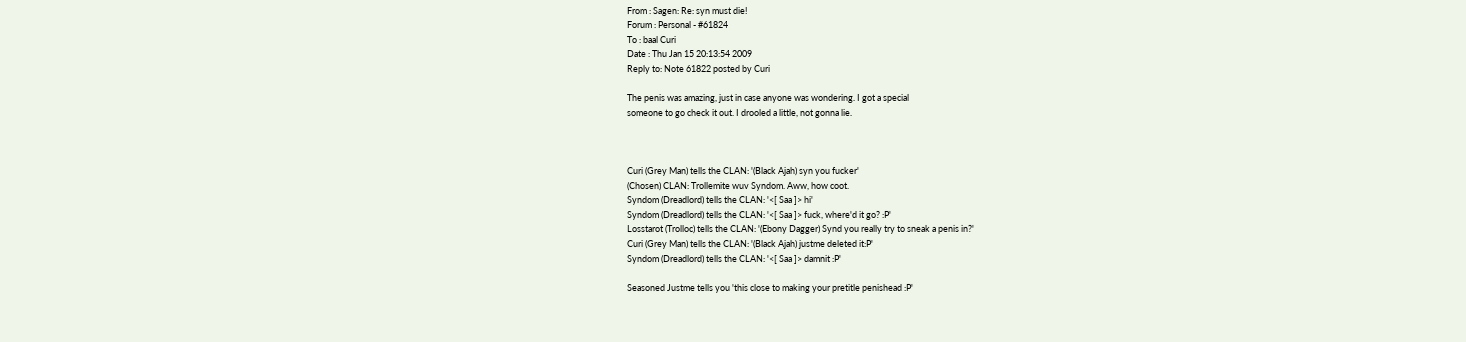From : Sagen: Re: syn must die!
Forum : Personal - #61824
To : baal Curi
Date : Thu Jan 15 20:13:54 2009
Reply to: Note 61822 posted by Curi

The penis was amazing, just in case anyone was wondering. I got a special
someone to go check it out. I drooled a little, not gonna lie.



Curi (Grey Man) tells the CLAN: '(Black Ajah) syn you fucker'
(Chosen) CLAN: Trollemite wuv Syndom. Aww, how coot.
Syndom (Dreadlord) tells the CLAN: '<[ Saa ]> hi'
Syndom (Dreadlord) tells the CLAN: '<[ Saa ]> fuck, where'd it go? :P'
Losstarot (Trolloc) tells the CLAN: '(Ebony Dagger) Synd you really try to sneak a penis in?'
Curi (Grey Man) tells the CLAN: '(Black Ajah) justme deleted it:P'
Syndom (Dreadlord) tells the CLAN: '<[ Saa ]> damnit :P'

Seasoned Justme tells you 'this close to making your pretitle penishead :P'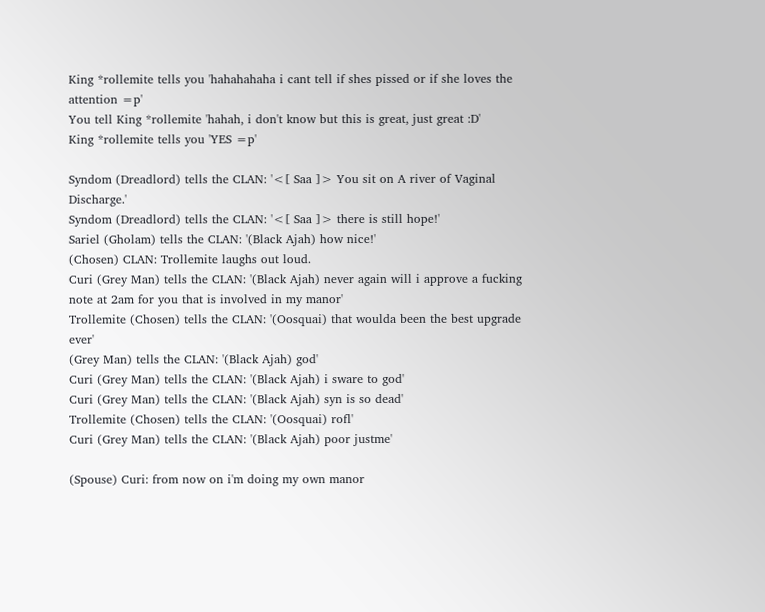King *rollemite tells you 'hahahahaha i cant tell if shes pissed or if she loves the attention =p'
You tell King *rollemite 'hahah, i don't know but this is great, just great :D'
King *rollemite tells you 'YES =p'

Syndom (Dreadlord) tells the CLAN: '<[ Saa ]> You sit on A river of Vaginal Discharge.'
Syndom (Dreadlord) tells the CLAN: '<[ Saa ]> there is still hope!'
Sariel (Gholam) tells the CLAN: '(Black Ajah) how nice!'
(Chosen) CLAN: Trollemite laughs out loud.
Curi (Grey Man) tells the CLAN: '(Black Ajah) never again will i approve a fucking note at 2am for you that is involved in my manor'
Trollemite (Chosen) tells the CLAN: '(Oosquai) that woulda been the best upgrade ever'
(Grey Man) tells the CLAN: '(Black Ajah) god'
Curi (Grey Man) tells the CLAN: '(Black Ajah) i sware to god'
Curi (Grey Man) tells the CLAN: '(Black Ajah) syn is so dead'
Trollemite (Chosen) tells the CLAN: '(Oosquai) rofl'
Curi (Grey Man) tells the CLAN: '(Black Ajah) poor justme'

(Spouse) Curi: from now on i'm doing my own manor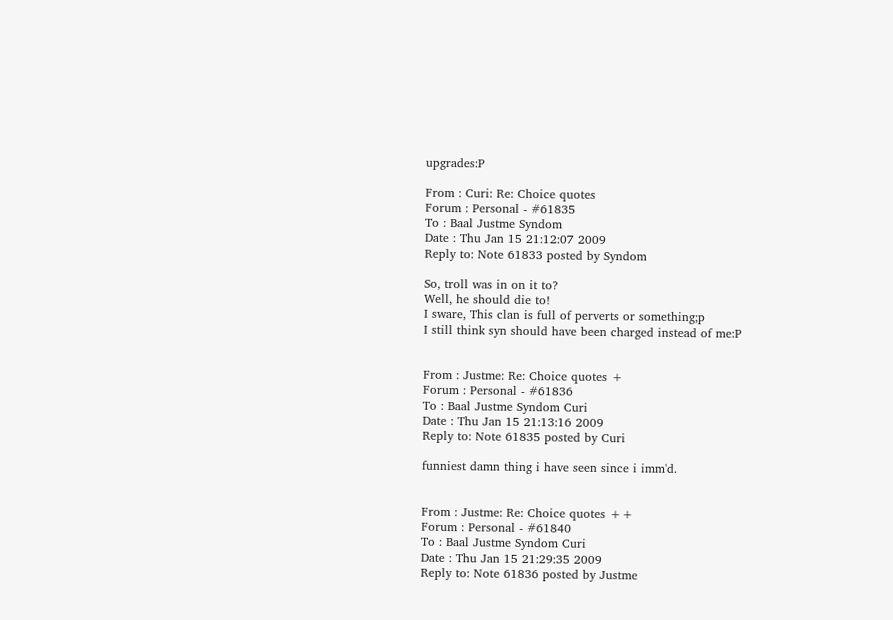upgrades:P

From : Curi: Re: Choice quotes
Forum : Personal - #61835
To : Baal Justme Syndom
Date : Thu Jan 15 21:12:07 2009
Reply to: Note 61833 posted by Syndom

So, troll was in on it to?
Well, he should die to!
I sware, This clan is full of perverts or something;p
I still think syn should have been charged instead of me:P


From : Justme: Re: Choice quotes +
Forum : Personal - #61836
To : Baal Justme Syndom Curi
Date : Thu Jan 15 21:13:16 2009
Reply to: Note 61835 posted by Curi

funniest damn thing i have seen since i imm'd.


From : Justme: Re: Choice quotes ++
Forum : Personal - #61840
To : Baal Justme Syndom Curi
Date : Thu Jan 15 21:29:35 2009
Reply to: Note 61836 posted by Justme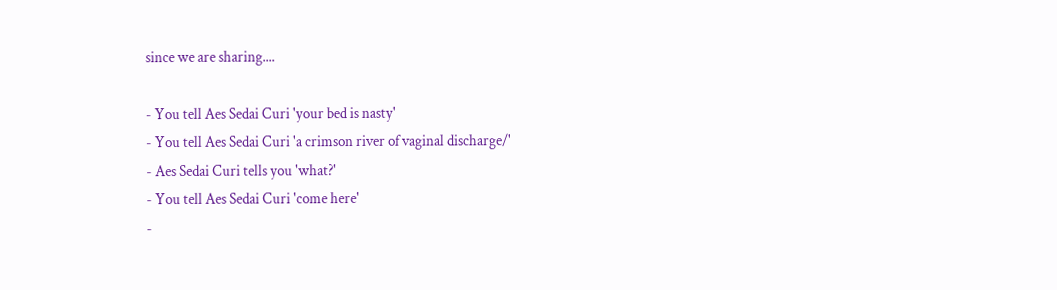since we are sharing....

- You tell Aes Sedai Curi 'your bed is nasty'
- You tell Aes Sedai Curi 'a crimson river of vaginal discharge/'
- Aes Sedai Curi tells you 'what?'
- You tell Aes Sedai Curi 'come here'
-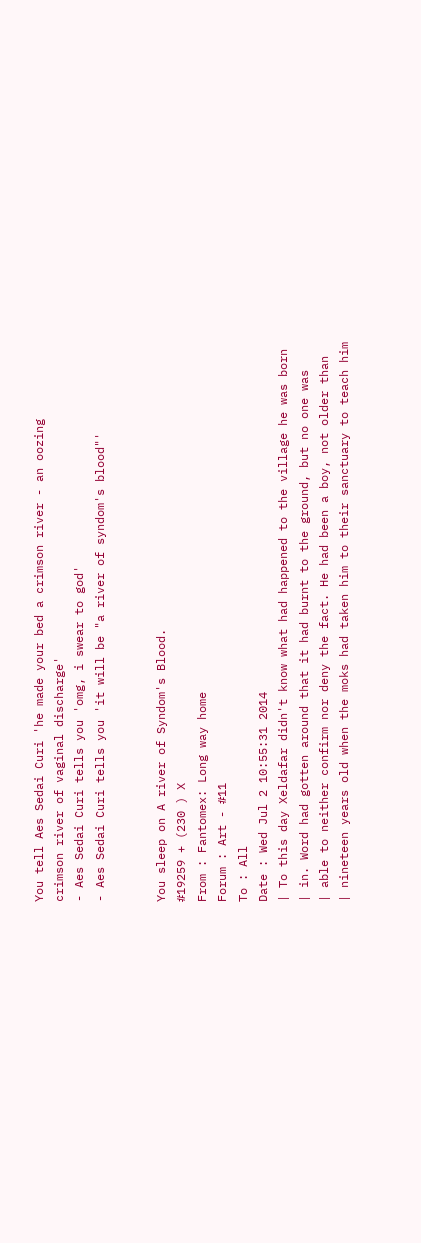You tell Aes Sedai Curi 'he made your bed a crimson river - an oozing
crimson river of vaginal discharge'
- Aes Sedai Curi tells you 'omg, i swear to god'
- Aes Sedai Curi tells you 'it will be "a river of syndom's blood"'


You sleep on A river of Syndom's Blood.
#19259 + (230 ) X
From : Fantomex: Long way home
Forum : Art - #11
To : All
Date : Wed Jul 2 10:55:31 2014
| To this day Xeldafar didn't know what had happened to the village he was born
| in. Word had gotten around that it had burnt to the ground, but no one was
| able to neither confirm nor deny the fact. He had been a boy, not older than
| nineteen years old when the moks had taken him to their sanctuary to teach him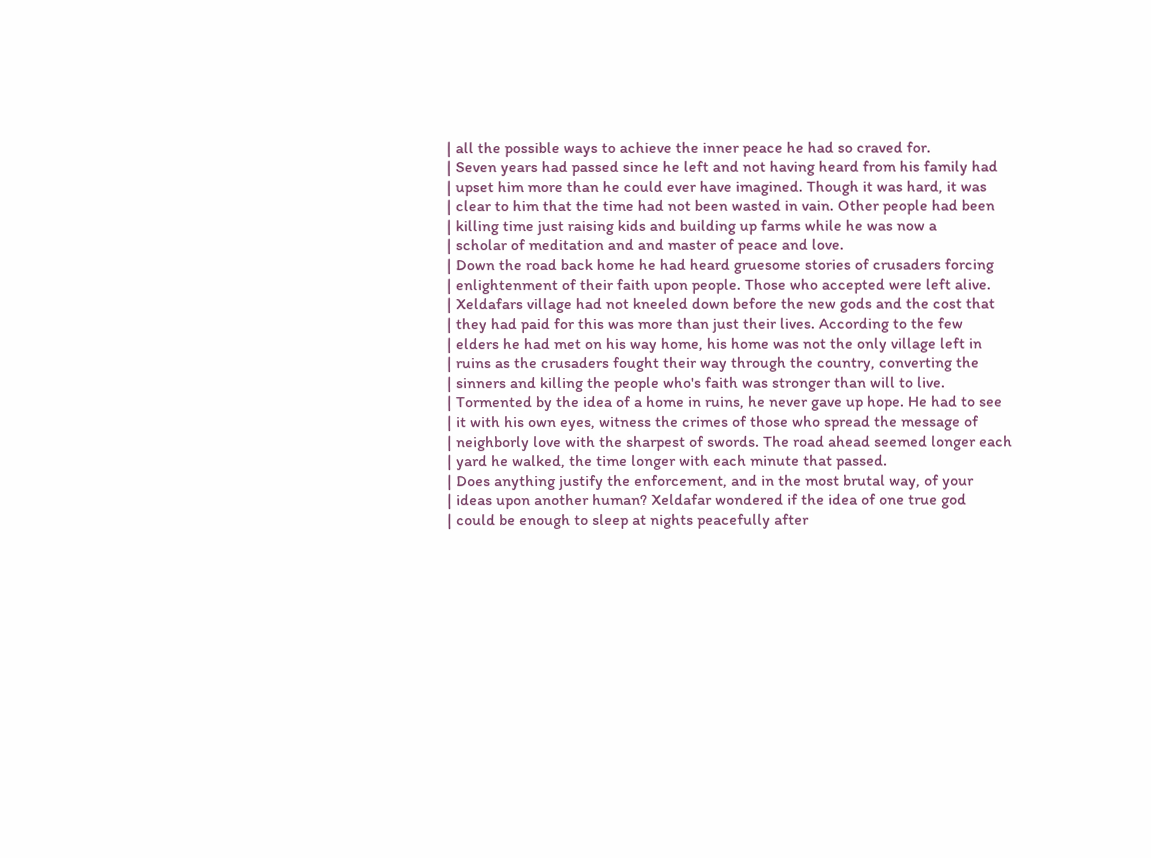| all the possible ways to achieve the inner peace he had so craved for.
| Seven years had passed since he left and not having heard from his family had
| upset him more than he could ever have imagined. Though it was hard, it was
| clear to him that the time had not been wasted in vain. Other people had been
| killing time just raising kids and building up farms while he was now a
| scholar of meditation and and master of peace and love.
| Down the road back home he had heard gruesome stories of crusaders forcing
| enlightenment of their faith upon people. Those who accepted were left alive.
| Xeldafars village had not kneeled down before the new gods and the cost that
| they had paid for this was more than just their lives. According to the few
| elders he had met on his way home, his home was not the only village left in
| ruins as the crusaders fought their way through the country, converting the
| sinners and killing the people who's faith was stronger than will to live.
| Tormented by the idea of a home in ruins, he never gave up hope. He had to see
| it with his own eyes, witness the crimes of those who spread the message of
| neighborly love with the sharpest of swords. The road ahead seemed longer each
| yard he walked, the time longer with each minute that passed.
| Does anything justify the enforcement, and in the most brutal way, of your
| ideas upon another human? Xeldafar wondered if the idea of one true god
| could be enough to sleep at nights peacefully after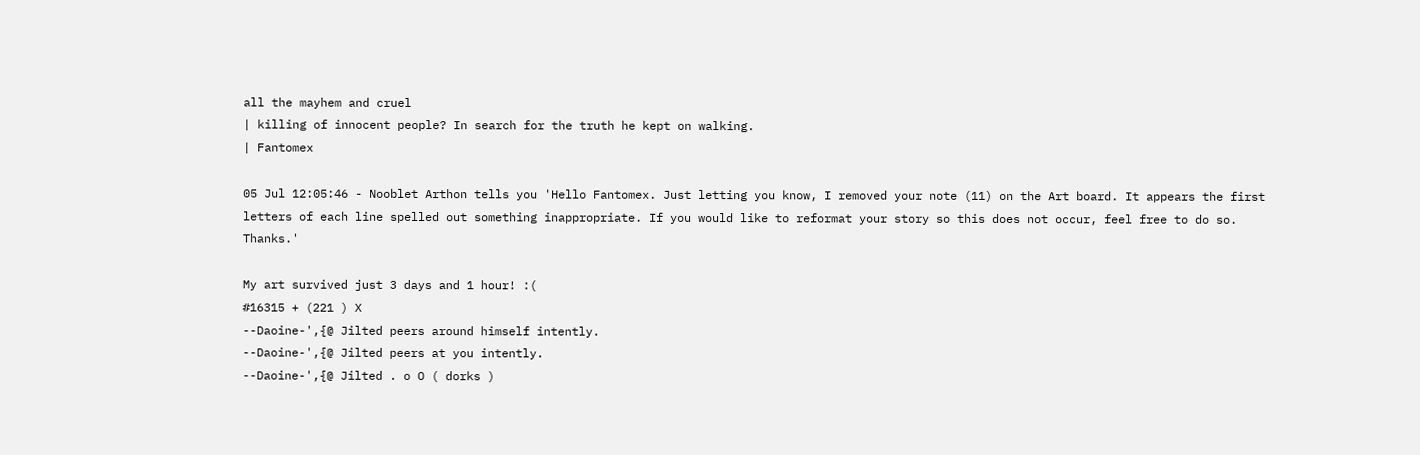all the mayhem and cruel
| killing of innocent people? In search for the truth he kept on walking.
| Fantomex

05 Jul 12:05:46 - Nooblet Arthon tells you 'Hello Fantomex. Just letting you know, I removed your note (11) on the Art board. It appears the first letters of each line spelled out something inappropriate. If you would like to reformat your story so this does not occur, feel free to do so. Thanks.'

My art survived just 3 days and 1 hour! :(
#16315 + (221 ) X
--Daoine-',{@ Jilted peers around himself intently.
--Daoine-',{@ Jilted peers at you intently.
--Daoine-',{@ Jilted . o O ( dorks )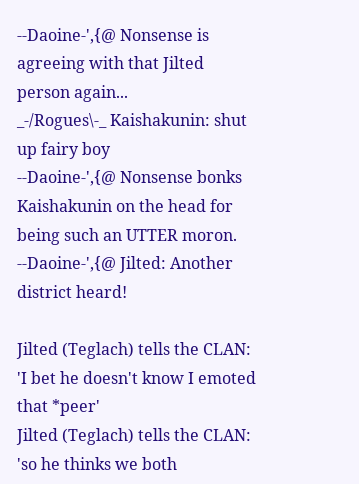--Daoine-',{@ Nonsense is agreeing with that Jilted person again...
_-/Rogues\-_ Kaishakunin: shut up fairy boy
--Daoine-',{@ Nonsense bonks Kaishakunin on the head for being such an UTTER moron.
--Daoine-',{@ Jilted: Another district heard!

Jilted (Teglach) tells the CLAN: 'I bet he doesn't know I emoted that *peer'
Jilted (Teglach) tells the CLAN: 'so he thinks we both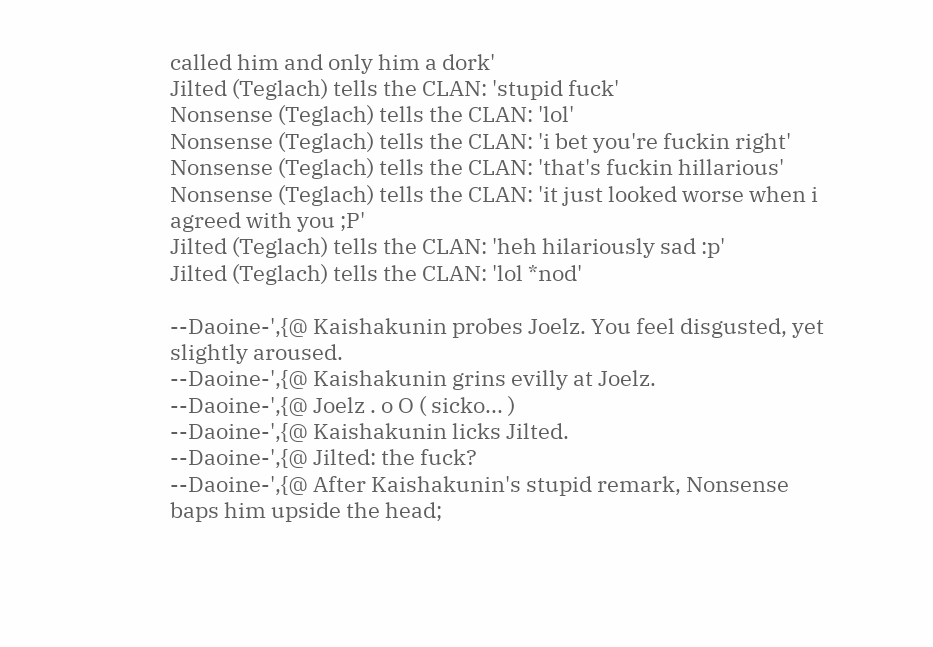called him and only him a dork'
Jilted (Teglach) tells the CLAN: 'stupid fuck'
Nonsense (Teglach) tells the CLAN: 'lol'
Nonsense (Teglach) tells the CLAN: 'i bet you're fuckin right'
Nonsense (Teglach) tells the CLAN: 'that's fuckin hillarious'
Nonsense (Teglach) tells the CLAN: 'it just looked worse when i agreed with you ;P'
Jilted (Teglach) tells the CLAN: 'heh hilariously sad :p'
Jilted (Teglach) tells the CLAN: 'lol *nod'

--Daoine-',{@ Kaishakunin probes Joelz. You feel disgusted, yet slightly aroused.
--Daoine-',{@ Kaishakunin grins evilly at Joelz.
--Daoine-',{@ Joelz . o O ( sicko... )
--Daoine-',{@ Kaishakunin licks Jilted.
--Daoine-',{@ Jilted: the fuck?
--Daoine-',{@ After Kaishakunin's stupid remark, Nonsense baps him upside the head;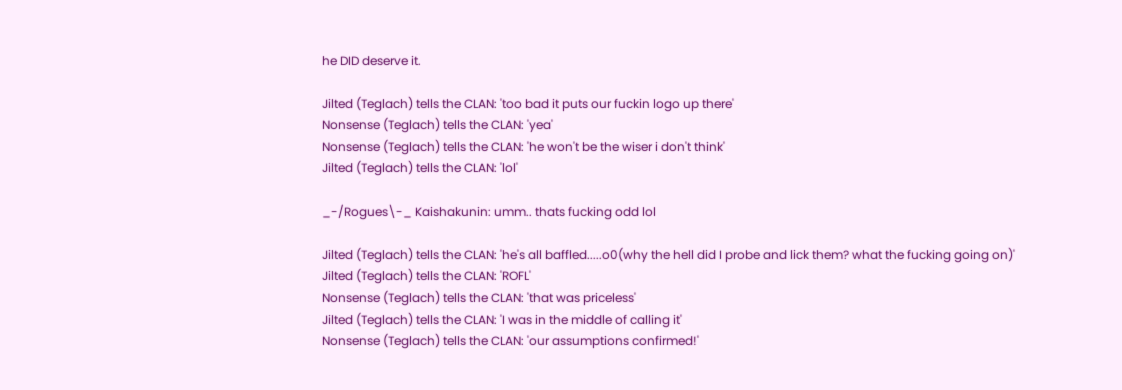he DID deserve it.

Jilted (Teglach) tells the CLAN: 'too bad it puts our fuckin logo up there'
Nonsense (Teglach) tells the CLAN: 'yea'
Nonsense (Teglach) tells the CLAN: 'he won't be the wiser i don't think'
Jilted (Teglach) tells the CLAN: 'lol'

_-/Rogues\-_ Kaishakunin: umm.. thats fucking odd lol

Jilted (Teglach) tells the CLAN: 'he's all baffled.....o0(why the hell did I probe and lick them? what the fucking going on)'
Jilted (Teglach) tells the CLAN: 'ROFL'
Nonsense (Teglach) tells the CLAN: 'that was priceless'
Jilted (Teglach) tells the CLAN: 'I was in the middle of calling it'
Nonsense (Teglach) tells the CLAN: 'our assumptions confirmed!'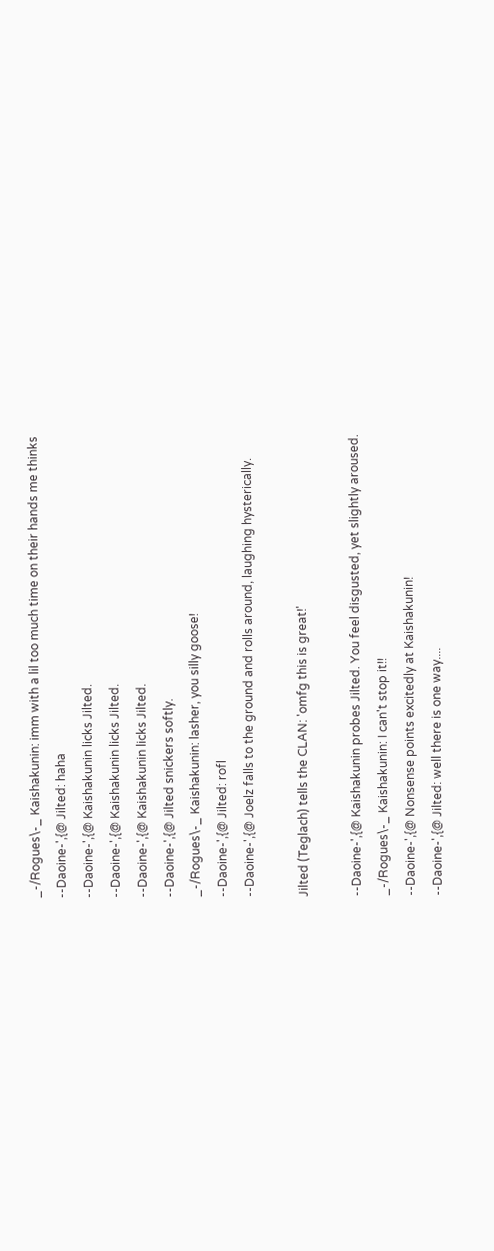_-/Rogues\-_ Kaishakunin: imm with a lil too much time on their hands me thinks
--Daoine-',{@ Jilted: haha
--Daoine-',{@ Kaishakunin licks Jilted.
--Daoine-',{@ Kaishakunin licks Jilted.
--Daoine-',{@ Kaishakunin licks Jilted.
--Daoine-',{@ Jilted snickers softly.
_-/Rogues\-_ Kaishakunin: lasher, you silly goose!
--Daoine-',{@ Jilted: rofl
--Daoine-',{@ Joelz falls to the ground and rolls around, laughing hysterically.

Jilted (Teglach) tells the CLAN: 'omfg this is great!'

--Daoine-',{@ Kaishakunin probes Jilted. You feel disgusted, yet slightly aroused.
_-/Rogues\-_ Kaishakunin: I can't stop it!!
--Daoine-',{@ Nonsense points excitedly at Kaishakunin!
--Daoine-',{@ Jilted: well there is one way....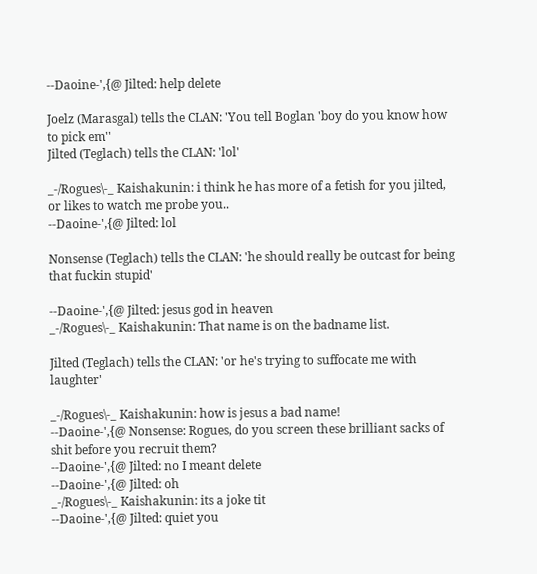--Daoine-',{@ Jilted: help delete

Joelz (Marasgal) tells the CLAN: 'You tell Boglan 'boy do you know how to pick em''
Jilted (Teglach) tells the CLAN: 'lol'

_-/Rogues\-_ Kaishakunin: i think he has more of a fetish for you jilted, or likes to watch me probe you..
--Daoine-',{@ Jilted: lol

Nonsense (Teglach) tells the CLAN: 'he should really be outcast for being that fuckin stupid'

--Daoine-',{@ Jilted: jesus god in heaven
_-/Rogues\-_ Kaishakunin: That name is on the badname list.

Jilted (Teglach) tells the CLAN: 'or he's trying to suffocate me with laughter'

_-/Rogues\-_ Kaishakunin: how is jesus a bad name!
--Daoine-',{@ Nonsense: Rogues, do you screen these brilliant sacks of shit before you recruit them?
--Daoine-',{@ Jilted: no I meant delete
--Daoine-',{@ Jilted: oh
_-/Rogues\-_ Kaishakunin: its a joke tit
--Daoine-',{@ Jilted: quiet you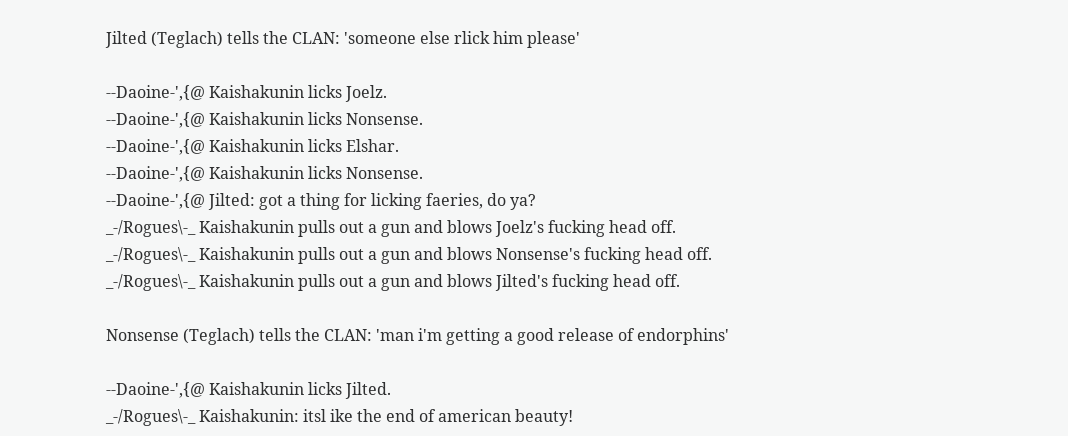Jilted (Teglach) tells the CLAN: 'someone else rlick him please'

--Daoine-',{@ Kaishakunin licks Joelz.
--Daoine-',{@ Kaishakunin licks Nonsense.
--Daoine-',{@ Kaishakunin licks Elshar.
--Daoine-',{@ Kaishakunin licks Nonsense.
--Daoine-',{@ Jilted: got a thing for licking faeries, do ya?
_-/Rogues\-_ Kaishakunin pulls out a gun and blows Joelz's fucking head off.
_-/Rogues\-_ Kaishakunin pulls out a gun and blows Nonsense's fucking head off.
_-/Rogues\-_ Kaishakunin pulls out a gun and blows Jilted's fucking head off.

Nonsense (Teglach) tells the CLAN: 'man i'm getting a good release of endorphins'

--Daoine-',{@ Kaishakunin licks Jilted.
_-/Rogues\-_ Kaishakunin: itsl ike the end of american beauty!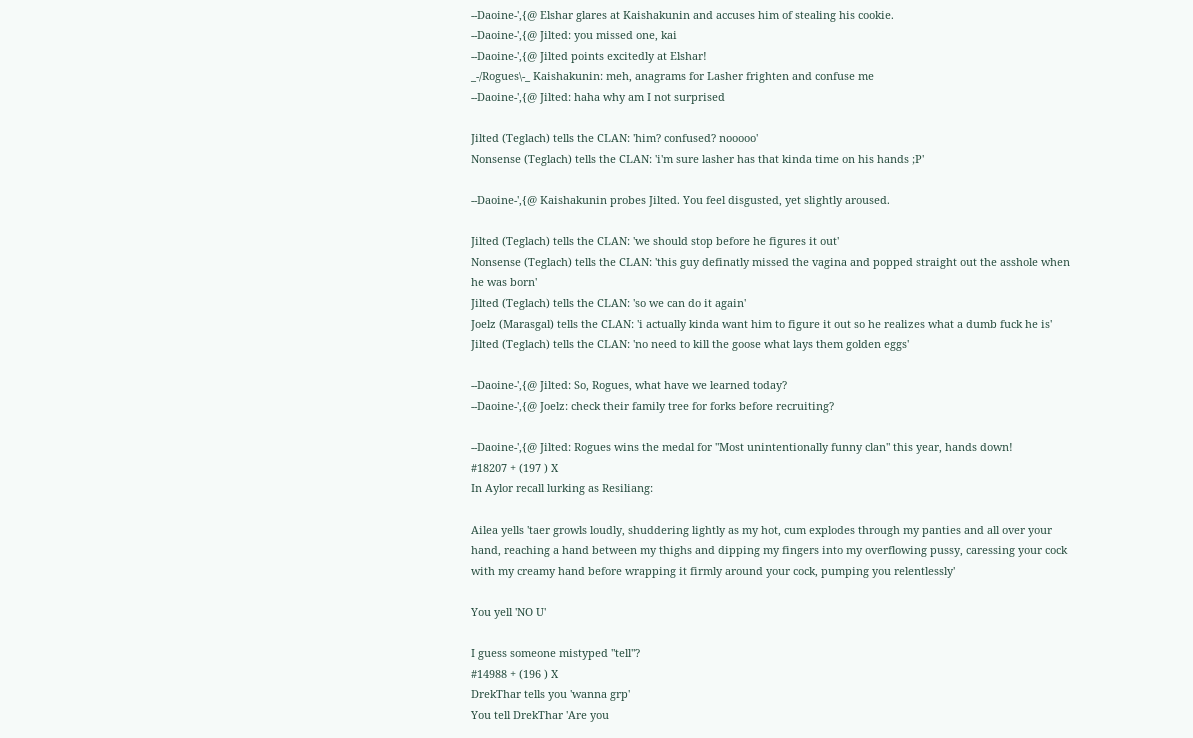--Daoine-',{@ Elshar glares at Kaishakunin and accuses him of stealing his cookie.
--Daoine-',{@ Jilted: you missed one, kai
--Daoine-',{@ Jilted points excitedly at Elshar!
_-/Rogues\-_ Kaishakunin: meh, anagrams for Lasher frighten and confuse me
--Daoine-',{@ Jilted: haha why am I not surprised

Jilted (Teglach) tells the CLAN: 'him? confused? nooooo'
Nonsense (Teglach) tells the CLAN: 'i'm sure lasher has that kinda time on his hands ;P'

--Daoine-',{@ Kaishakunin probes Jilted. You feel disgusted, yet slightly aroused.

Jilted (Teglach) tells the CLAN: 'we should stop before he figures it out'
Nonsense (Teglach) tells the CLAN: 'this guy definatly missed the vagina and popped straight out the asshole when he was born'
Jilted (Teglach) tells the CLAN: 'so we can do it again'
Joelz (Marasgal) tells the CLAN: 'i actually kinda want him to figure it out so he realizes what a dumb fuck he is'
Jilted (Teglach) tells the CLAN: 'no need to kill the goose what lays them golden eggs'

--Daoine-',{@ Jilted: So, Rogues, what have we learned today?
--Daoine-',{@ Joelz: check their family tree for forks before recruiting?

--Daoine-',{@ Jilted: Rogues wins the medal for "Most unintentionally funny clan" this year, hands down!
#18207 + (197 ) X
In Aylor recall lurking as Resiliang:

Ailea yells 'taer growls loudly, shuddering lightly as my hot, cum explodes through my panties and all over your hand, reaching a hand between my thighs and dipping my fingers into my overflowing pussy, caressing your cock with my creamy hand before wrapping it firmly around your cock, pumping you relentlessly'

You yell 'NO U'

I guess someone mistyped "tell"?
#14988 + (196 ) X
DrekThar tells you 'wanna grp'
You tell DrekThar 'Are you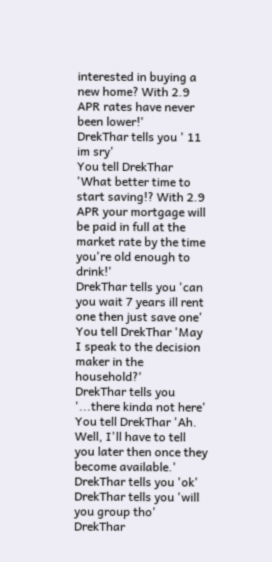interested in buying a new home? With 2.9 APR rates have never been lower!'
DrekThar tells you ' 11 im sry'
You tell DrekThar 'What better time to start saving!? With 2.9 APR your mortgage will be paid in full at the market rate by the time you're old enough to drink!'
DrekThar tells you 'can you wait 7 years ill rent one then just save one'
You tell DrekThar 'May I speak to the decision maker in the household?'
DrekThar tells you '...there kinda not here'
You tell DrekThar 'Ah. Well, I'll have to tell you later then once they become available.'
DrekThar tells you 'ok'
DrekThar tells you 'will you group tho'
DrekThar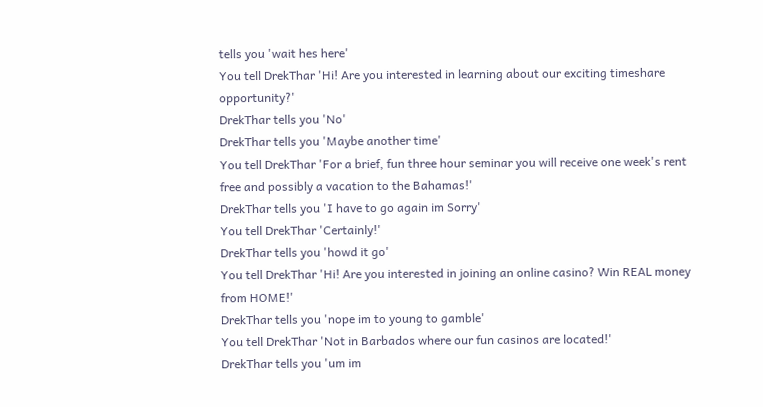tells you 'wait hes here'
You tell DrekThar 'Hi! Are you interested in learning about our exciting timeshare opportunity?'
DrekThar tells you 'No'
DrekThar tells you 'Maybe another time'
You tell DrekThar 'For a brief, fun three hour seminar you will receive one week's rent free and possibly a vacation to the Bahamas!'
DrekThar tells you 'I have to go again im Sorry'
You tell DrekThar 'Certainly!'
DrekThar tells you 'howd it go'
You tell DrekThar 'Hi! Are you interested in joining an online casino? Win REAL money from HOME!'
DrekThar tells you 'nope im to young to gamble'
You tell DrekThar 'Not in Barbados where our fun casinos are located!'
DrekThar tells you 'um im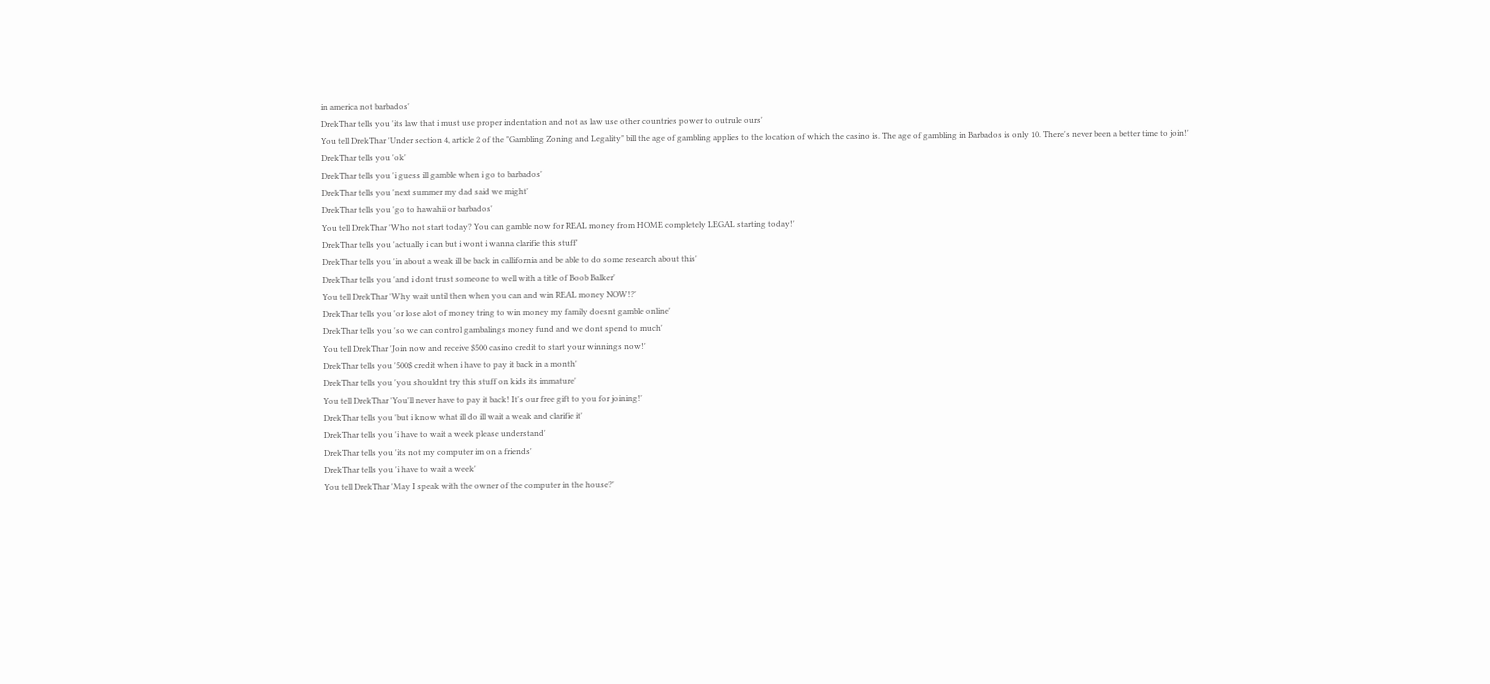in america not barbados'
DrekThar tells you 'its law that i must use proper indentation and not as law use other countries power to outrule ours'
You tell DrekThar 'Under section 4, article 2 of the "Gambling Zoning and Legality" bill the age of gambling applies to the location of which the casino is. The age of gambling in Barbados is only 10. There's never been a better time to join!'
DrekThar tells you 'ok'
DrekThar tells you 'i guess ill gamble when i go to barbados'
DrekThar tells you 'next summer my dad said we might'
DrekThar tells you 'go to hawahii or barbados'
You tell DrekThar 'Who not start today? You can gamble now for REAL money from HOME completely LEGAL starting today!'
DrekThar tells you 'actually i can but i wont i wanna clarifie this stuff'
DrekThar tells you 'in about a weak ill be back in callifornia and be able to do some research about this'
DrekThar tells you 'and i dont trust someone to well with a title of Boob Balker'
You tell DrekThar 'Why wait until then when you can and win REAL money NOW!?'
DrekThar tells you 'or lose alot of money tring to win money my family doesnt gamble online'
DrekThar tells you 'so we can control gambalings money fund and we dont spend to much'
You tell DrekThar 'Join now and receive $500 casino credit to start your winnings now!'
DrekThar tells you '500$ credit when i have to pay it back in a month'
DrekThar tells you 'you shouldnt try this stuff on kids its immature'
You tell DrekThar 'You'll never have to pay it back! It's our free gift to you for joining!'
DrekThar tells you 'but i know what ill do ill wait a weak and clarifie it'
DrekThar tells you 'i have to wait a week please understand'
DrekThar tells you 'its not my computer im on a friends'
DrekThar tells you 'i have to wait a week'
You tell DrekThar 'May I speak with the owner of the computer in the house?'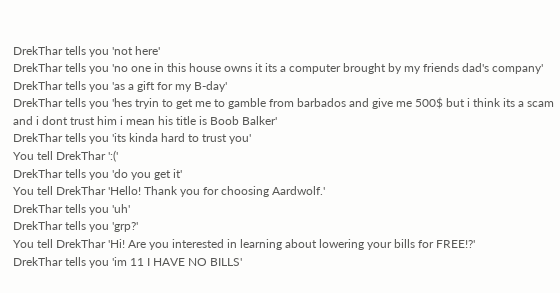DrekThar tells you 'not here'
DrekThar tells you 'no one in this house owns it its a computer brought by my friends dad's company'
DrekThar tells you 'as a gift for my B-day'
DrekThar tells you 'hes tryin to get me to gamble from barbados and give me 500$ but i think its a scam and i dont trust him i mean his title is Boob Balker'
DrekThar tells you 'its kinda hard to trust you'
You tell DrekThar ':('
DrekThar tells you 'do you get it'
You tell DrekThar 'Hello! Thank you for choosing Aardwolf.'
DrekThar tells you 'uh'
DrekThar tells you 'grp?'
You tell DrekThar 'Hi! Are you interested in learning about lowering your bills for FREE!?'
DrekThar tells you 'im 11 I HAVE NO BILLS'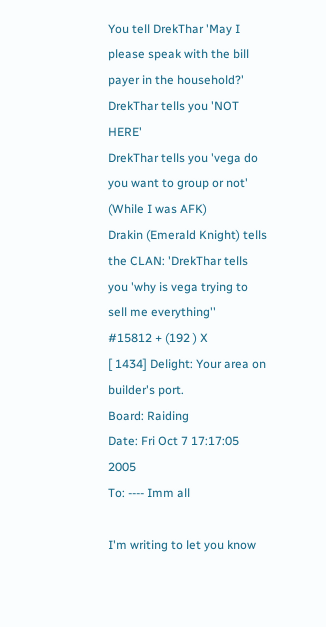You tell DrekThar 'May I please speak with the bill payer in the household?'
DrekThar tells you 'NOT HERE'
DrekThar tells you 'vega do you want to group or not' (While I was AFK)
Drakin (Emerald Knight) tells the CLAN: 'DrekThar tells you 'why is vega trying to sell me everything''
#15812 + (192 ) X
[ 1434] Delight: Your area on builder's port.
Board: Raiding
Date: Fri Oct 7 17:17:05 2005
To: ---- Imm all

I'm writing to let you know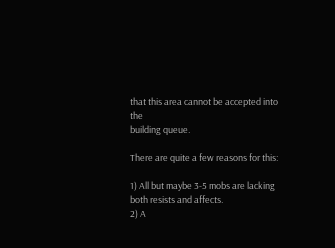that this area cannot be accepted into the
building queue.

There are quite a few reasons for this:

1) All but maybe 3-5 mobs are lacking both resists and affects.
2) A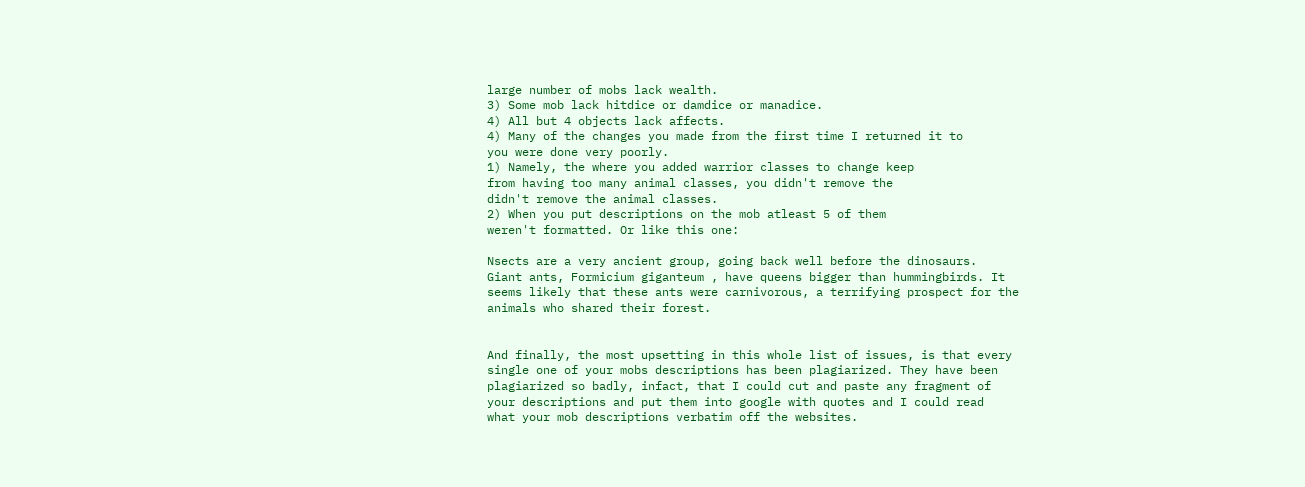large number of mobs lack wealth.
3) Some mob lack hitdice or damdice or manadice.
4) All but 4 objects lack affects.
4) Many of the changes you made from the first time I returned it to
you were done very poorly.
1) Namely, the where you added warrior classes to change keep
from having too many animal classes, you didn't remove the
didn't remove the animal classes.
2) When you put descriptions on the mob atleast 5 of them
weren't formatted. Or like this one:

Nsects are a very ancient group, going back well before the dinosaurs.
Giant ants, Formicium giganteum , have queens bigger than hummingbirds. It
seems likely that these ants were carnivorous, a terrifying prospect for the
animals who shared their forest.


And finally, the most upsetting in this whole list of issues, is that every
single one of your mobs descriptions has been plagiarized. They have been
plagiarized so badly, infact, that I could cut and paste any fragment of
your descriptions and put them into google with quotes and I could read
what your mob descriptions verbatim off the websites.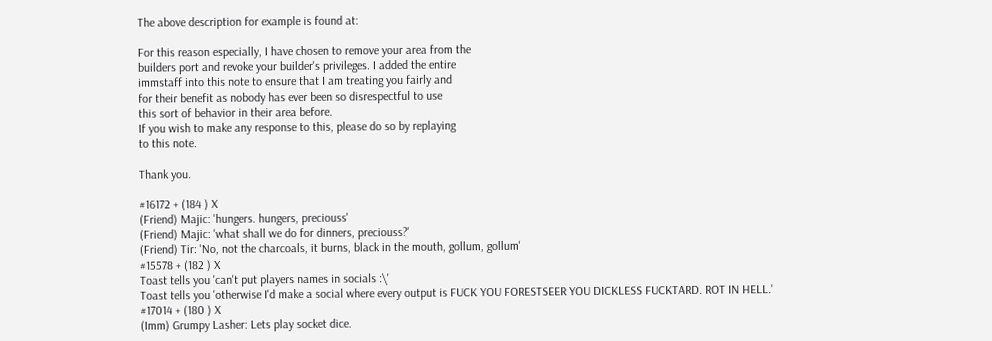The above description for example is found at:

For this reason especially, I have chosen to remove your area from the
builders port and revoke your builder's privileges. I added the entire
immstaff into this note to ensure that I am treating you fairly and
for their benefit as nobody has ever been so disrespectful to use
this sort of behavior in their area before.
If you wish to make any response to this, please do so by replaying
to this note.

Thank you.

#16172 + (184 ) X
(Friend) Majic: 'hungers. hungers, preciouss'
(Friend) Majic: 'what shall we do for dinners, preciouss?'
(Friend) Tir: 'No, not the charcoals, it burns, black in the mouth, gollum, gollum'
#15578 + (182 ) X
Toast tells you 'can't put players names in socials :\'
Toast tells you 'otherwise I'd make a social where every output is FUCK YOU FORESTSEER YOU DICKLESS FUCKTARD. ROT IN HELL.'
#17014 + (180 ) X
(Imm) Grumpy Lasher: Lets play socket dice.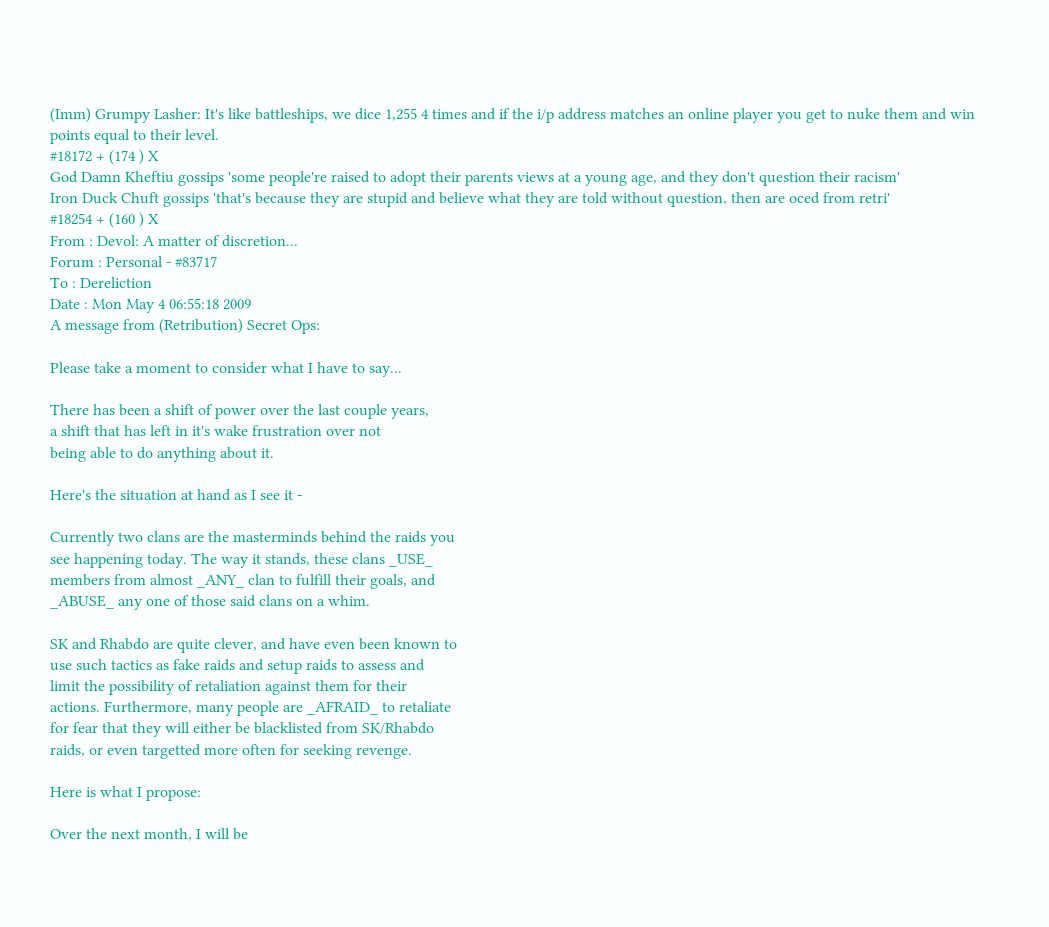(Imm) Grumpy Lasher: It's like battleships, we dice 1,255 4 times and if the i/p address matches an online player you get to nuke them and win points equal to their level.
#18172 + (174 ) X
God Damn Kheftiu gossips 'some people're raised to adopt their parents views at a young age, and they don't question their racism'
Iron Duck Chuft gossips 'that's because they are stupid and believe what they are told without question, then are oced from retri'
#18254 + (160 ) X
From : Devol: A matter of discretion...
Forum : Personal - #83717
To : Dereliction
Date : Mon May 4 06:55:18 2009
A message from (Retribution) Secret Ops:

Please take a moment to consider what I have to say...

There has been a shift of power over the last couple years,
a shift that has left in it's wake frustration over not
being able to do anything about it.

Here's the situation at hand as I see it -

Currently two clans are the masterminds behind the raids you
see happening today. The way it stands, these clans _USE_
members from almost _ANY_ clan to fulfill their goals, and
_ABUSE_ any one of those said clans on a whim.

SK and Rhabdo are quite clever, and have even been known to
use such tactics as fake raids and setup raids to assess and
limit the possibility of retaliation against them for their
actions. Furthermore, many people are _AFRAID_ to retaliate
for fear that they will either be blacklisted from SK/Rhabdo
raids, or even targetted more often for seeking revenge.

Here is what I propose:

Over the next month, I will be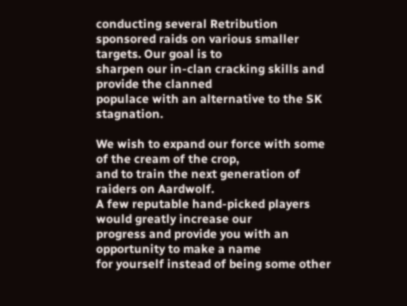conducting several Retribution
sponsored raids on various smaller targets. Our goal is to
sharpen our in-clan cracking skills and provide the clanned
populace with an alternative to the SK stagnation.

We wish to expand our force with some of the cream of the crop,
and to train the next generation of raiders on Aardwolf.
A few reputable hand-picked players would greatly increase our
progress and provide you with an opportunity to make a name
for yourself instead of being some other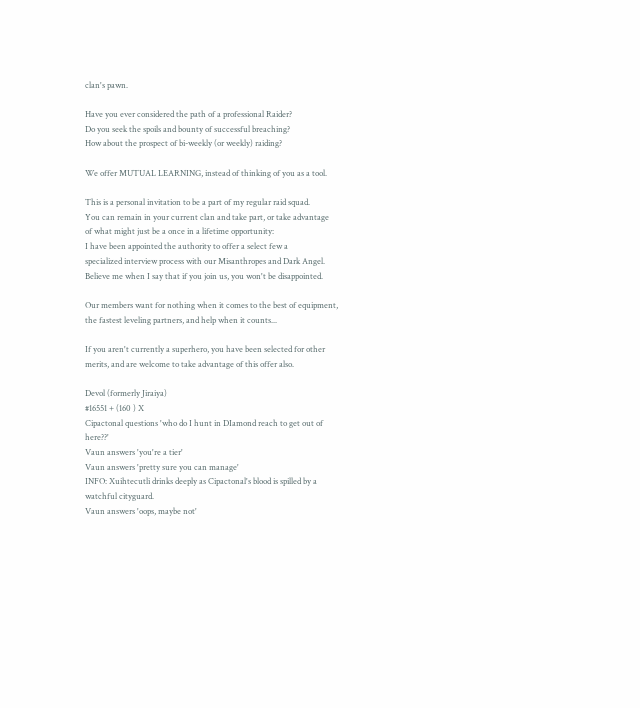clan's pawn.

Have you ever considered the path of a professional Raider?
Do you seek the spoils and bounty of successful breaching?
How about the prospect of bi-weekly (or weekly) raiding?

We offer MUTUAL LEARNING, instead of thinking of you as a tool.

This is a personal invitation to be a part of my regular raid squad.
You can remain in your current clan and take part, or take advantage
of what might just be a once in a lifetime opportunity:
I have been appointed the authority to offer a select few a
specialized interview process with our Misanthropes and Dark Angel.
Believe me when I say that if you join us, you won't be disappointed.

Our members want for nothing when it comes to the best of equipment,
the fastest leveling partners, and help when it counts...

If you aren't currently a superhero, you have been selected for other
merits, and are welcome to take advantage of this offer also.

Devol (formerly Jiraiya)
#16551 + (160 ) X
Cipactonal questions 'who do I hunt in DIamond reach to get out of here??'
Vaun answers 'you're a tier'
Vaun answers 'pretty sure you can manage'
INFO: Xuihtecutli drinks deeply as Cipactonal's blood is spilled by a watchful cityguard.
Vaun answers 'oops, maybe not'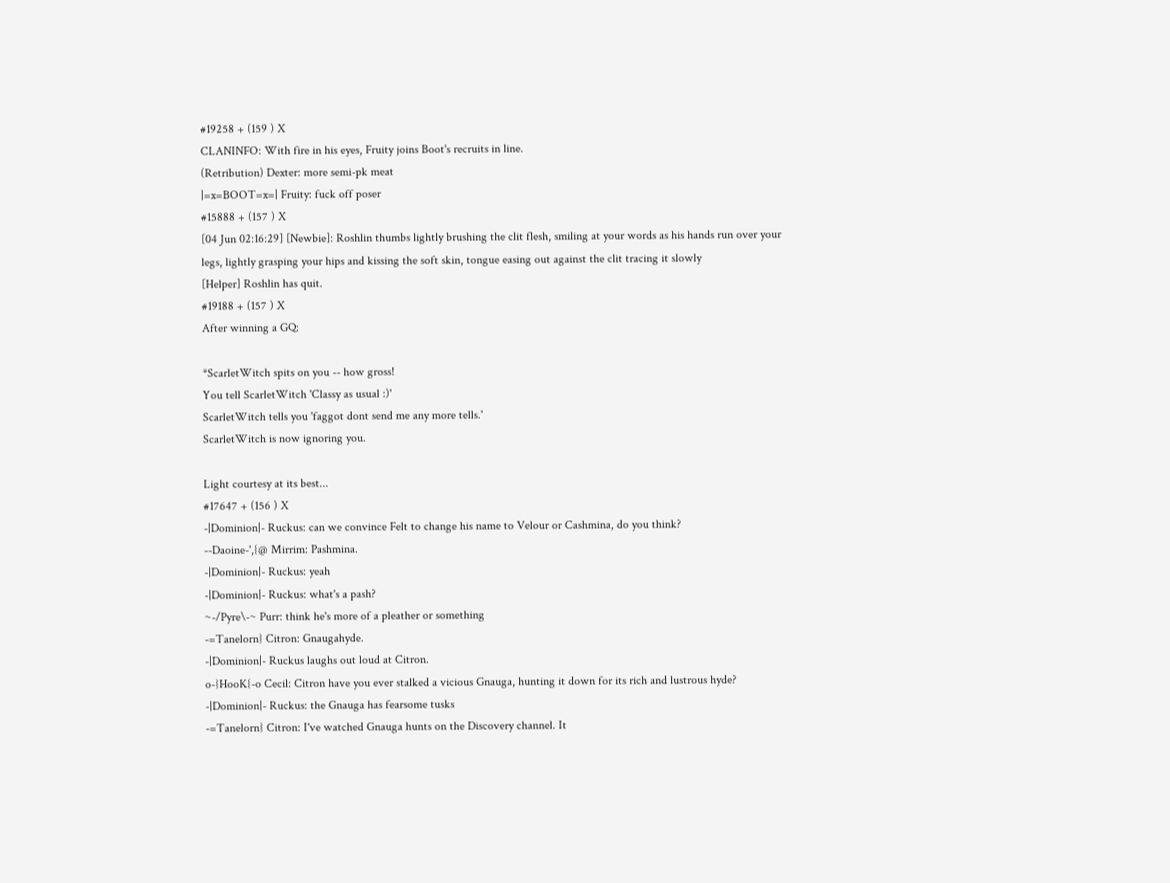#19258 + (159 ) X
CLANINFO: With fire in his eyes, Fruity joins Boot's recruits in line.
(Retribution) Dexter: more semi-pk meat
|=x=BOOT=x=| Fruity: fuck off poser
#15888 + (157 ) X
[04 Jun 02:16:29] [Newbie]: Roshlin thumbs lightly brushing the clit flesh, smiling at your words as his hands run over your legs, lightly grasping your hips and kissing the soft skin, tongue easing out against the clit tracing it slowly
[Helper] Roshlin has quit.
#19188 + (157 ) X
After winning a GQ:

*ScarletWitch spits on you -- how gross!
You tell ScarletWitch 'Classy as usual :)'
ScarletWitch tells you 'faggot dont send me any more tells.'
ScarletWitch is now ignoring you.

Light courtesy at its best...
#17647 + (156 ) X
-|Dominion|- Ruckus: can we convince Felt to change his name to Velour or Cashmina, do you think?
--Daoine-',{@ Mirrim: Pashmina.
-|Dominion|- Ruckus: yeah
-|Dominion|- Ruckus: what's a pash?
~-/Pyre\-~ Purr: think he's more of a pleather or something
-=Tanelorn} Citron: Gnaugahyde.
-|Dominion|- Ruckus laughs out loud at Citron.
o-}HooK{-o Cecil: Citron have you ever stalked a vicious Gnauga, hunting it down for its rich and lustrous hyde?
-|Dominion|- Ruckus: the Gnauga has fearsome tusks
-=Tanelorn} Citron: I've watched Gnauga hunts on the Discovery channel. It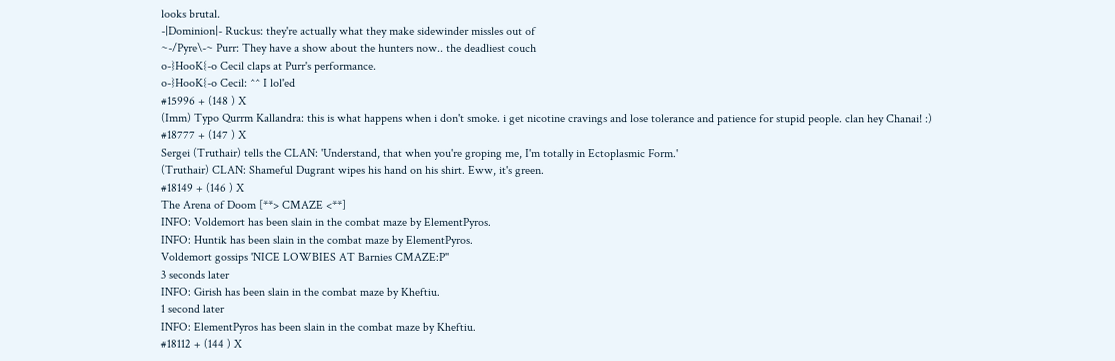looks brutal.
-|Dominion|- Ruckus: they're actually what they make sidewinder missles out of
~-/Pyre\-~ Purr: They have a show about the hunters now.. the deadliest couch
o-}HooK{-o Cecil claps at Purr's performance.
o-}HooK{-o Cecil: ^^ I lol'ed
#15996 + (148 ) X
(Imm) Typo Qurrm Kallandra: this is what happens when i don't smoke. i get nicotine cravings and lose tolerance and patience for stupid people. clan hey Chanai! :)
#18777 + (147 ) X
Sergei (Truthair) tells the CLAN: 'Understand, that when you're groping me, I'm totally in Ectoplasmic Form.'
(Truthair) CLAN: Shameful Dugrant wipes his hand on his shirt. Eww, it's green.
#18149 + (146 ) X
The Arena of Doom [**> CMAZE <**]
INFO: Voldemort has been slain in the combat maze by ElementPyros.
INFO: Huntik has been slain in the combat maze by ElementPyros.
Voldemort gossips 'NICE LOWBIES AT Barnies CMAZE:P''
3 seconds later
INFO: Girish has been slain in the combat maze by Kheftiu.
1 second later
INFO: ElementPyros has been slain in the combat maze by Kheftiu.
#18112 + (144 ) X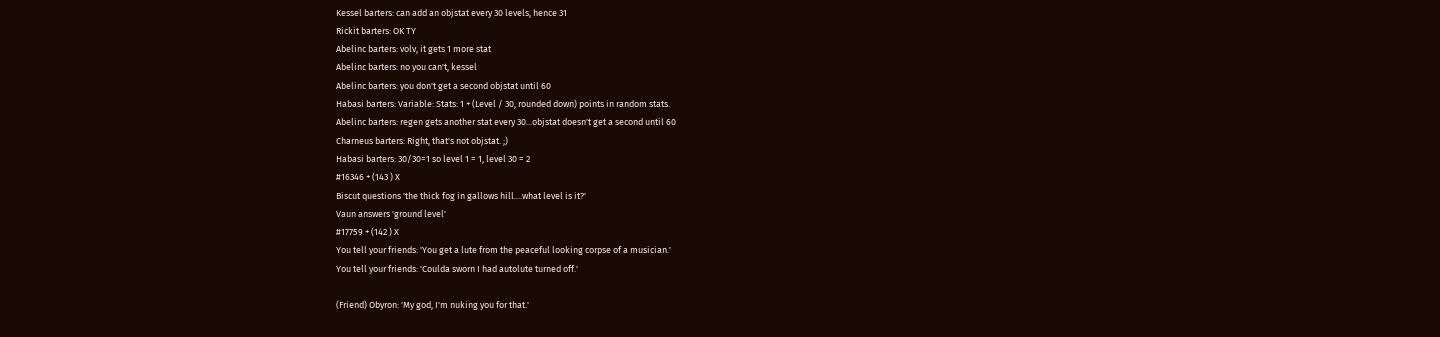Kessel barters: can add an objstat every 30 levels, hence 31
Rickit barters: OK TY
Abelinc barters: volv, it gets 1 more stat
Abelinc barters: no you can't, kessel
Abelinc barters: you don't get a second objstat until 60
Habasi barters: Variable: Stats: 1 + (Level / 30, rounded down) points in random stats.
Abelinc barters: regen gets another stat every 30...objstat doesn't get a second until 60
Charneus barters: Right, that's not objstat. ;)
Habasi barters: 30/30=1 so level 1 = 1, level 30 = 2
#16346 + (143 ) X
Biscut questions 'the thick fog in gallows hill....what level is it?'
Vaun answers 'ground level'
#17759 + (142 ) X
You tell your friends: 'You get a lute from the peaceful looking corpse of a musician.'
You tell your friends: 'Coulda sworn I had autolute turned off.'

(Friend) Obyron: 'My god, I'm nuking you for that.'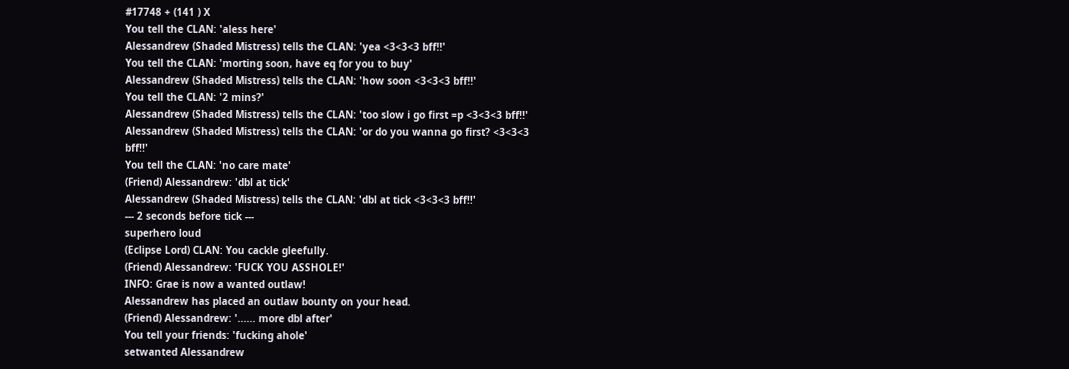#17748 + (141 ) X
You tell the CLAN: 'aless here'
Alessandrew (Shaded Mistress) tells the CLAN: 'yea <3<3<3 bff!!'
You tell the CLAN: 'morting soon, have eq for you to buy'
Alessandrew (Shaded Mistress) tells the CLAN: 'how soon <3<3<3 bff!!'
You tell the CLAN: '2 mins?'
Alessandrew (Shaded Mistress) tells the CLAN: 'too slow i go first =p <3<3<3 bff!!'
Alessandrew (Shaded Mistress) tells the CLAN: 'or do you wanna go first? <3<3<3 bff!!'
You tell the CLAN: 'no care mate'
(Friend) Alessandrew: 'dbl at tick'
Alessandrew (Shaded Mistress) tells the CLAN: 'dbl at tick <3<3<3 bff!!'
--- 2 seconds before tick ---
superhero loud
(Eclipse Lord) CLAN: You cackle gleefully.
(Friend) Alessandrew: 'FUCK YOU ASSHOLE!'
INFO: Grae is now a wanted outlaw!
Alessandrew has placed an outlaw bounty on your head.
(Friend) Alessandrew: '...... more dbl after'
You tell your friends: 'fucking ahole'
setwanted Alessandrew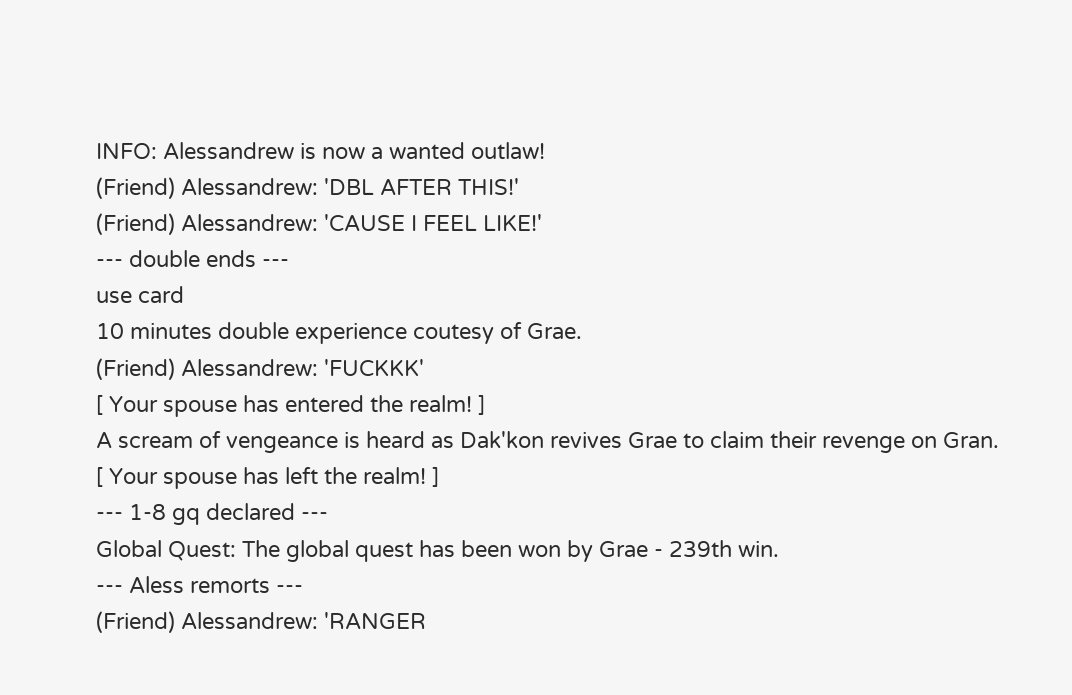INFO: Alessandrew is now a wanted outlaw!
(Friend) Alessandrew: 'DBL AFTER THIS!'
(Friend) Alessandrew: 'CAUSE I FEEL LIKE!'
--- double ends ---
use card
10 minutes double experience coutesy of Grae.
(Friend) Alessandrew: 'FUCKKK'
[ Your spouse has entered the realm! ]
A scream of vengeance is heard as Dak'kon revives Grae to claim their revenge on Gran.
[ Your spouse has left the realm! ]
--- 1-8 gq declared ---
Global Quest: The global quest has been won by Grae - 239th win.
--- Aless remorts ---
(Friend) Alessandrew: 'RANGER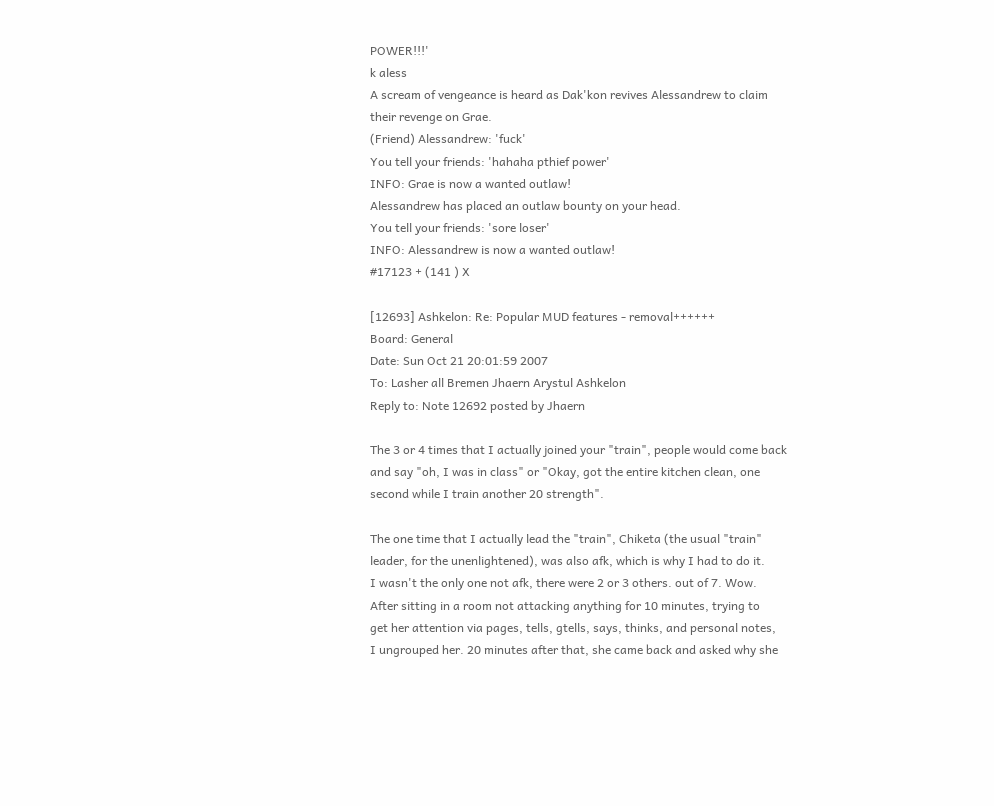POWER!!!'
k aless
A scream of vengeance is heard as Dak'kon revives Alessandrew to claim their revenge on Grae.
(Friend) Alessandrew: 'fuck'
You tell your friends: 'hahaha pthief power'
INFO: Grae is now a wanted outlaw!
Alessandrew has placed an outlaw bounty on your head.
You tell your friends: 'sore loser'
INFO: Alessandrew is now a wanted outlaw!
#17123 + (141 ) X

[12693] Ashkelon: Re: Popular MUD features - removal++++++
Board: General
Date: Sun Oct 21 20:01:59 2007
To: Lasher all Bremen Jhaern Arystul Ashkelon
Reply to: Note 12692 posted by Jhaern

The 3 or 4 times that I actually joined your "train", people would come back
and say "oh, I was in class" or "Okay, got the entire kitchen clean, one
second while I train another 20 strength".

The one time that I actually lead the "train", Chiketa (the usual "train"
leader, for the unenlightened), was also afk, which is why I had to do it.
I wasn't the only one not afk, there were 2 or 3 others. out of 7. Wow.
After sitting in a room not attacking anything for 10 minutes, trying to
get her attention via pages, tells, gtells, says, thinks, and personal notes,
I ungrouped her. 20 minutes after that, she came back and asked why she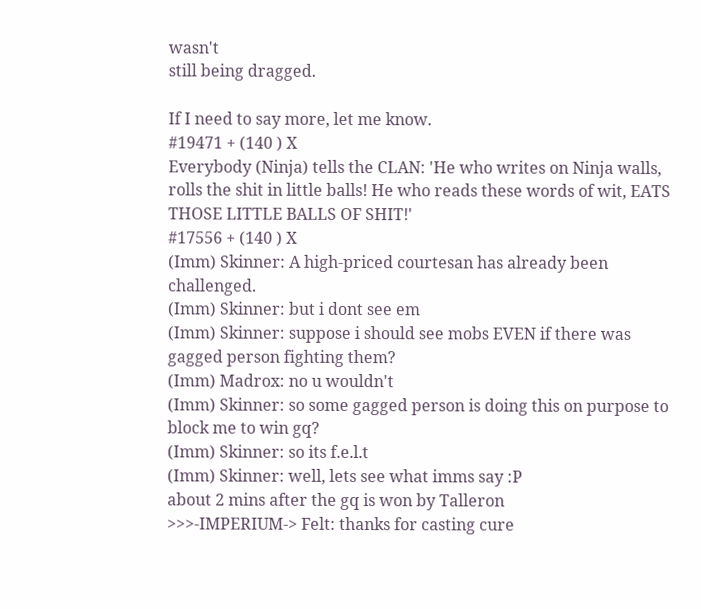wasn't
still being dragged.

If I need to say more, let me know.
#19471 + (140 ) X
Everybody (Ninja) tells the CLAN: 'He who writes on Ninja walls, rolls the shit in little balls! He who reads these words of wit, EATS THOSE LITTLE BALLS OF SHIT!'
#17556 + (140 ) X
(Imm) Skinner: A high-priced courtesan has already been challenged.
(Imm) Skinner: but i dont see em
(Imm) Skinner: suppose i should see mobs EVEN if there was gagged person fighting them?
(Imm) Madrox: no u wouldn't
(Imm) Skinner: so some gagged person is doing this on purpose to block me to win gq?
(Imm) Skinner: so its f.e.l.t
(Imm) Skinner: well, lets see what imms say :P
about 2 mins after the gq is won by Talleron
>>>-IMPERIUM-> Felt: thanks for casting cure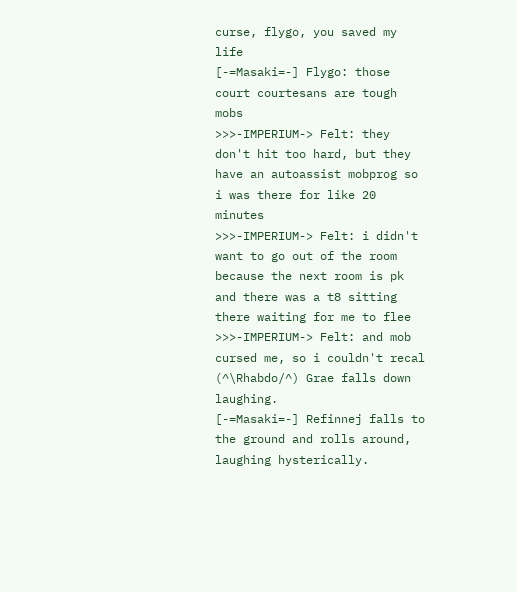curse, flygo, you saved my life
[-=Masaki=-] Flygo: those court courtesans are tough mobs
>>>-IMPERIUM-> Felt: they don't hit too hard, but they have an autoassist mobprog so i was there for like 20 minutes
>>>-IMPERIUM-> Felt: i didn't want to go out of the room because the next room is pk and there was a t8 sitting there waiting for me to flee
>>>-IMPERIUM-> Felt: and mob cursed me, so i couldn't recal
(^\Rhabdo/^) Grae falls down laughing.
[-=Masaki=-] Refinnej falls to the ground and rolls around, laughing hysterically.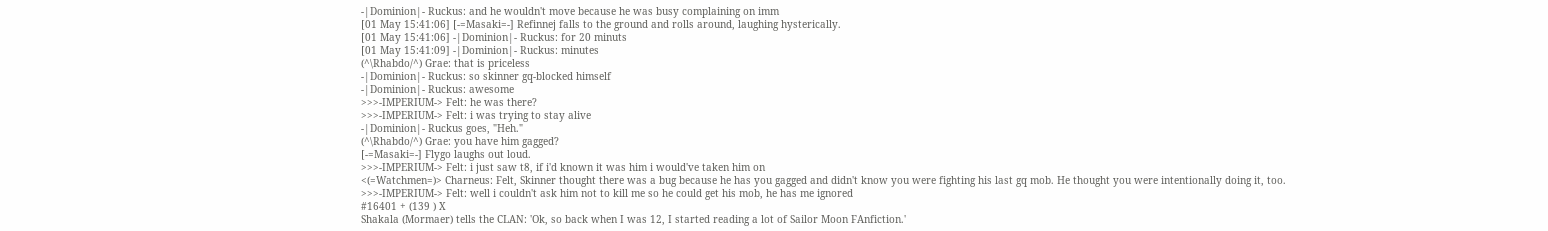-|Dominion|- Ruckus: and he wouldn't move because he was busy complaining on imm
[01 May 15:41:06] [-=Masaki=-] Refinnej falls to the ground and rolls around, laughing hysterically.
[01 May 15:41:06] -|Dominion|- Ruckus: for 20 minuts
[01 May 15:41:09] -|Dominion|- Ruckus: minutes
(^\Rhabdo/^) Grae: that is priceless
-|Dominion|- Ruckus: so skinner gq-blocked himself
-|Dominion|- Ruckus: awesome
>>>-IMPERIUM-> Felt: he was there?
>>>-IMPERIUM-> Felt: i was trying to stay alive
-|Dominion|- Ruckus goes, "Heh."
(^\Rhabdo/^) Grae: you have him gagged?
[-=Masaki=-] Flygo laughs out loud.
>>>-IMPERIUM-> Felt: i just saw t8, if i'd known it was him i would've taken him on
<(=Watchmen=)> Charneus: Felt, Skinner thought there was a bug because he has you gagged and didn't know you were fighting his last gq mob. He thought you were intentionally doing it, too.
>>>-IMPERIUM-> Felt: well i couldn't ask him not to kill me so he could get his mob, he has me ignored
#16401 + (139 ) X
Shakala (Mormaer) tells the CLAN: 'Ok, so back when I was 12, I started reading a lot of Sailor Moon FAnfiction.'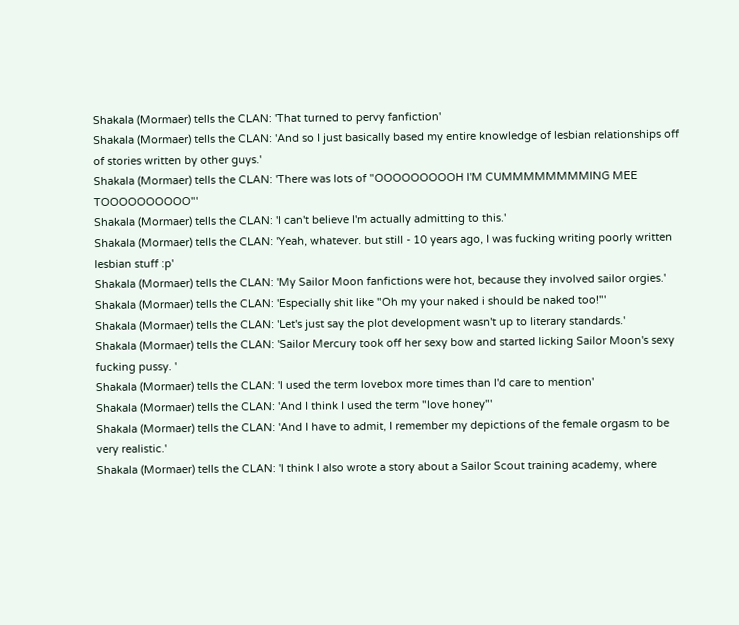Shakala (Mormaer) tells the CLAN: 'That turned to pervy fanfiction'
Shakala (Mormaer) tells the CLAN: 'And so I just basically based my entire knowledge of lesbian relationships off of stories written by other guys.'
Shakala (Mormaer) tells the CLAN: 'There was lots of "OOOOOOOOOH I'M CUMMMMMMMMING MEE TOOOOOOOOOO"'
Shakala (Mormaer) tells the CLAN: 'I can't believe I'm actually admitting to this.'
Shakala (Mormaer) tells the CLAN: 'Yeah, whatever. but still - 10 years ago, I was fucking writing poorly written lesbian stuff :p'
Shakala (Mormaer) tells the CLAN: 'My Sailor Moon fanfictions were hot, because they involved sailor orgies.'
Shakala (Mormaer) tells the CLAN: 'Especially shit like "Oh my your naked i should be naked too!"'
Shakala (Mormaer) tells the CLAN: 'Let's just say the plot development wasn't up to literary standards.'
Shakala (Mormaer) tells the CLAN: 'Sailor Mercury took off her sexy bow and started licking Sailor Moon's sexy fucking pussy. '
Shakala (Mormaer) tells the CLAN: 'I used the term lovebox more times than I'd care to mention'
Shakala (Mormaer) tells the CLAN: 'And I think I used the term "love honey"'
Shakala (Mormaer) tells the CLAN: 'And I have to admit, I remember my depictions of the female orgasm to be very realistic.'
Shakala (Mormaer) tells the CLAN: 'I think I also wrote a story about a Sailor Scout training academy, where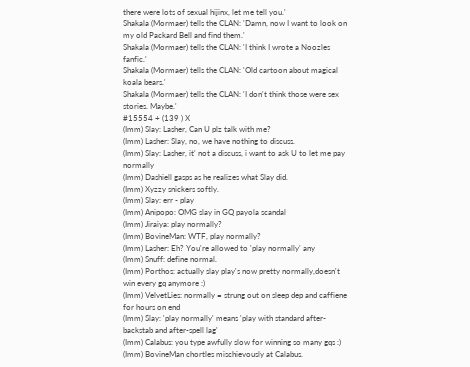there were lots of sexual hijinx, let me tell you.'
Shakala (Mormaer) tells the CLAN: 'Damn, now I want to look on my old Packard Bell and find them.'
Shakala (Mormaer) tells the CLAN: 'I think I wrote a Noozles fanfic.'
Shakala (Mormaer) tells the CLAN: 'Old cartoon about magical koala bears.'
Shakala (Mormaer) tells the CLAN: 'I don't think those were sex stories. Maybe.'
#15554 + (139 ) X
(Imm) Slay: Lasher, Can U plz talk with me?
(Imm) Lasher: Slay, no, we have nothing to discuss.
(Imm) Slay: Lasher, it' not a discuss, i want to ask U to let me pay normally
(Imm) Dashiell gasps as he realizes what Slay did.
(Imm) Xyzzy snickers softly.
(Imm) Slay: err - play
(Imm) Anipopo: OMG slay in GQ payola scandal
(Imm) Jiraiya: play normally?
(Imm) BovineMan: WTF, play normally?
(Imm) Lasher: Eh? You're allowed to 'play normally' any
(Imm) Snuff: define normal.
(Imm) Porthos: actually slay play's now pretty normally,doesn't win every gq anymore :)
(Imm) VelvetLies: normally = strung out on sleep dep and caffiene for hours on end
(Imm) Slay: 'play normally' means 'play with standard after-backstab and after-spell lag'
(Imm) Calabus: you type awfully slow for winning so many gqs :)
(Imm) BovineMan chortles mischievously at Calabus.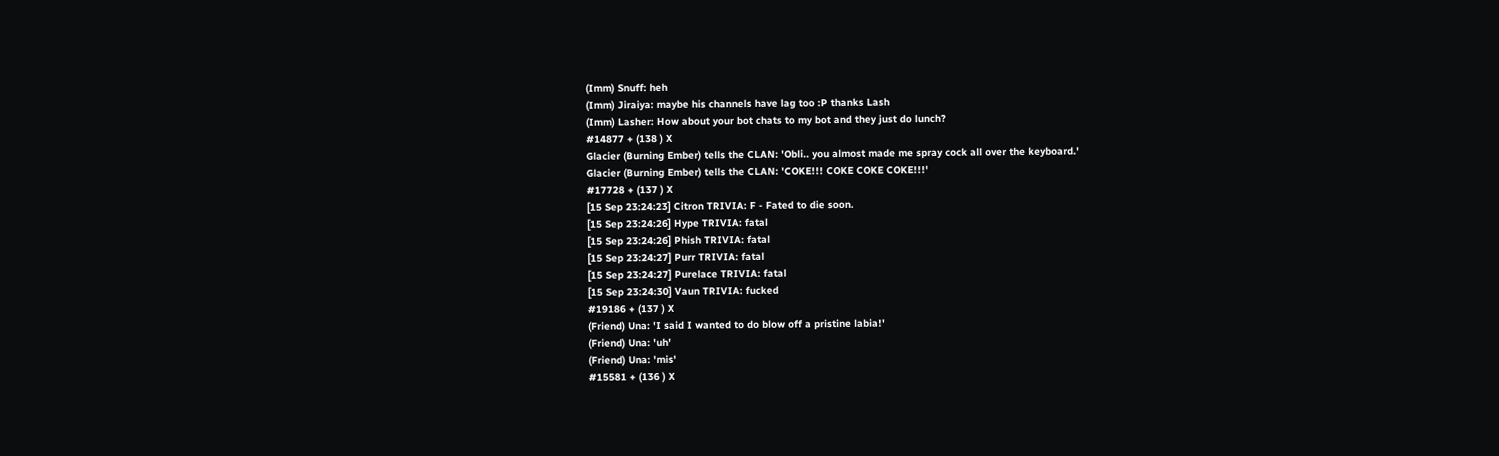(Imm) Snuff: heh
(Imm) Jiraiya: maybe his channels have lag too :P thanks Lash
(Imm) Lasher: How about your bot chats to my bot and they just do lunch?
#14877 + (138 ) X
Glacier (Burning Ember) tells the CLAN: 'Obli.. you almost made me spray cock all over the keyboard.'
Glacier (Burning Ember) tells the CLAN: 'COKE!!! COKE COKE COKE!!!'
#17728 + (137 ) X
[15 Sep 23:24:23] Citron TRIVIA: F - Fated to die soon.
[15 Sep 23:24:26] Hype TRIVIA: fatal
[15 Sep 23:24:26] Phish TRIVIA: fatal
[15 Sep 23:24:27] Purr TRIVIA: fatal
[15 Sep 23:24:27] Purelace TRIVIA: fatal
[15 Sep 23:24:30] Vaun TRIVIA: fucked
#19186 + (137 ) X
(Friend) Una: 'I said I wanted to do blow off a pristine labia!'
(Friend) Una: 'uh'
(Friend) Una: 'mis'
#15581 + (136 ) X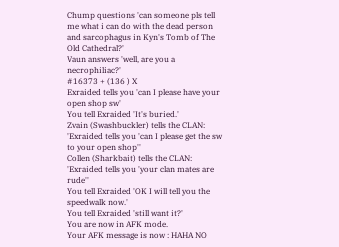Chump questions 'can someone pls tell me what i can do with the dead person and sarcophagus in Kyn's Tomb of The Old Cathedral?'
Vaun answers 'well, are you a necrophiliac?'
#16373 + (136 ) X
Exraided tells you 'can I please have your open shop sw'
You tell Exraided 'It's buried.'
Zvain (Swashbuckler) tells the CLAN: 'Exraided tells you 'can I please get the sw to your open shop''
Collen (Sharkbait) tells the CLAN: 'Exraided tells you 'your clan mates are rude''
You tell Exraided 'OK I will tell you the speedwalk now.'
You tell Exraided 'still want it?'
You are now in AFK mode.
Your AFK message is now : HAHA NO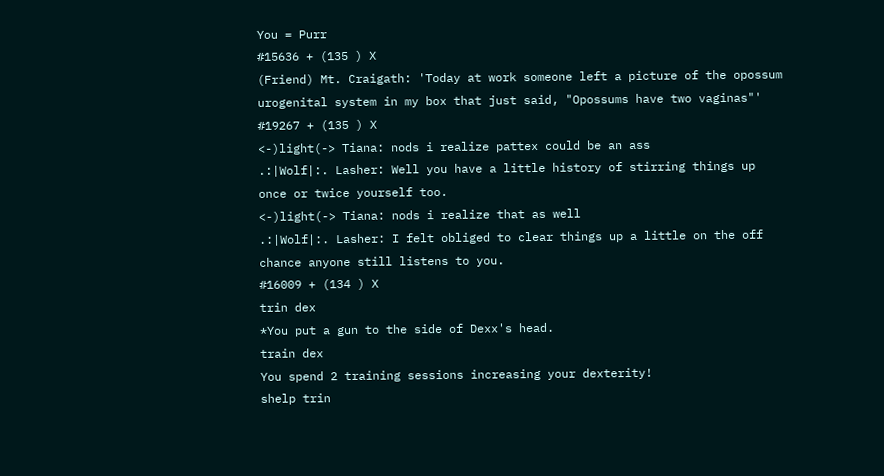You = Purr
#15636 + (135 ) X
(Friend) Mt. Craigath: 'Today at work someone left a picture of the opossum urogenital system in my box that just said, "Opossums have two vaginas"'
#19267 + (135 ) X
<-)light(-> Tiana: nods i realize pattex could be an ass
.:|Wolf|:. Lasher: Well you have a little history of stirring things up once or twice yourself too.
<-)light(-> Tiana: nods i realize that as well
.:|Wolf|:. Lasher: I felt obliged to clear things up a little on the off chance anyone still listens to you.
#16009 + (134 ) X
trin dex
*You put a gun to the side of Dexx's head.
train dex
You spend 2 training sessions increasing your dexterity!
shelp trin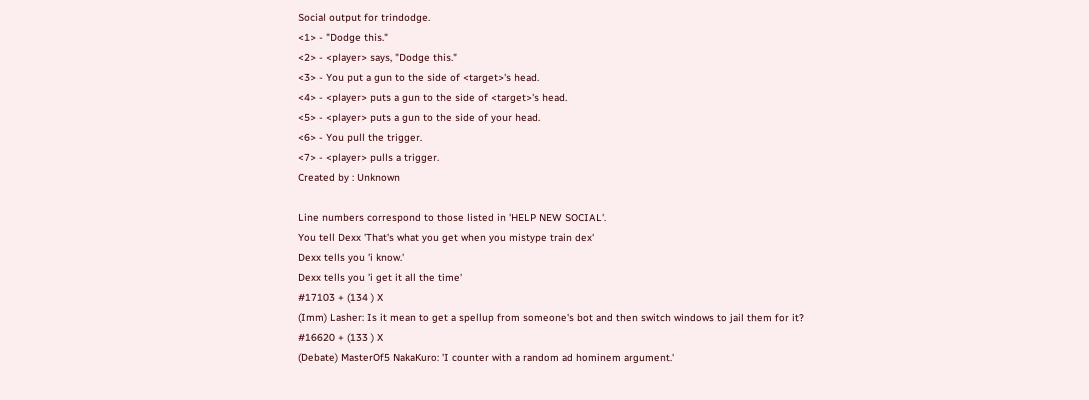Social output for trindodge.
<1> - "Dodge this."
<2> - <player> says, "Dodge this."
<3> - You put a gun to the side of <target>'s head.
<4> - <player> puts a gun to the side of <target>'s head.
<5> - <player> puts a gun to the side of your head.
<6> - You pull the trigger.
<7> - <player> pulls a trigger.
Created by : Unknown

Line numbers correspond to those listed in 'HELP NEW SOCIAL'.
You tell Dexx 'That's what you get when you mistype train dex'
Dexx tells you 'i know.'
Dexx tells you 'i get it all the time'
#17103 + (134 ) X
(Imm) Lasher: Is it mean to get a spellup from someone's bot and then switch windows to jail them for it?
#16620 + (133 ) X
(Debate) MasterOf5 NakaKuro: 'I counter with a random ad hominem argument.'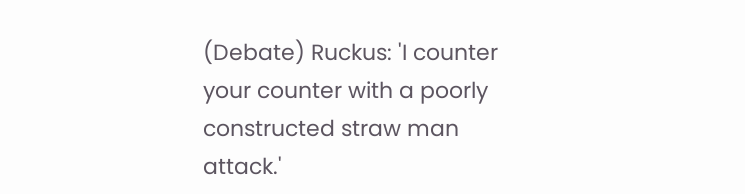(Debate) Ruckus: 'I counter your counter with a poorly constructed straw man attack.'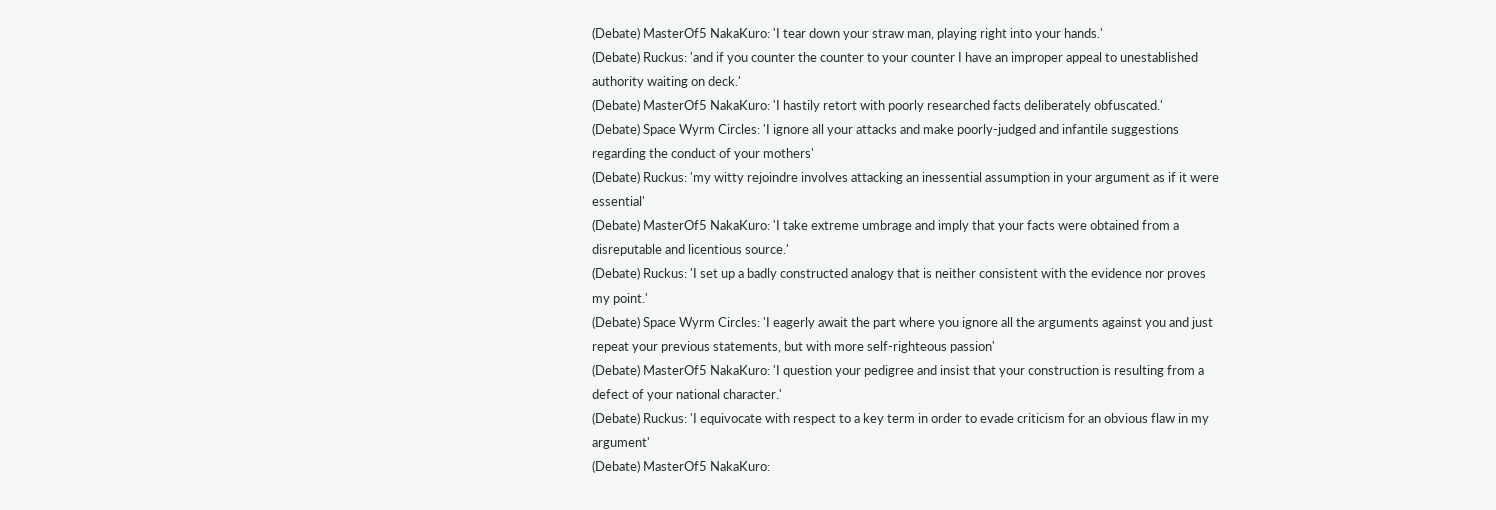(Debate) MasterOf5 NakaKuro: 'I tear down your straw man, playing right into your hands.'
(Debate) Ruckus: 'and if you counter the counter to your counter I have an improper appeal to unestablished authority waiting on deck.'
(Debate) MasterOf5 NakaKuro: 'I hastily retort with poorly researched facts deliberately obfuscated.'
(Debate) Space Wyrm Circles: 'I ignore all your attacks and make poorly-judged and infantile suggestions regarding the conduct of your mothers'
(Debate) Ruckus: 'my witty rejoindre involves attacking an inessential assumption in your argument as if it were essential'
(Debate) MasterOf5 NakaKuro: 'I take extreme umbrage and imply that your facts were obtained from a disreputable and licentious source.'
(Debate) Ruckus: 'I set up a badly constructed analogy that is neither consistent with the evidence nor proves my point.'
(Debate) Space Wyrm Circles: 'I eagerly await the part where you ignore all the arguments against you and just repeat your previous statements, but with more self-righteous passion'
(Debate) MasterOf5 NakaKuro: 'I question your pedigree and insist that your construction is resulting from a defect of your national character.'
(Debate) Ruckus: 'I equivocate with respect to a key term in order to evade criticism for an obvious flaw in my argument'
(Debate) MasterOf5 NakaKuro: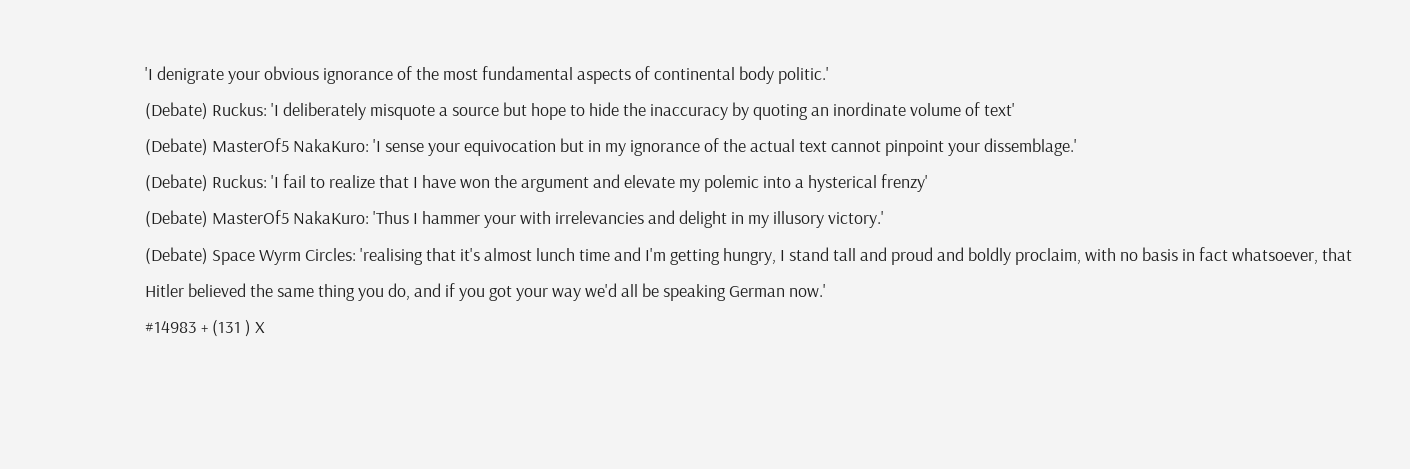'I denigrate your obvious ignorance of the most fundamental aspects of continental body politic.'
(Debate) Ruckus: 'I deliberately misquote a source but hope to hide the inaccuracy by quoting an inordinate volume of text'
(Debate) MasterOf5 NakaKuro: 'I sense your equivocation but in my ignorance of the actual text cannot pinpoint your dissemblage.'
(Debate) Ruckus: 'I fail to realize that I have won the argument and elevate my polemic into a hysterical frenzy'
(Debate) MasterOf5 NakaKuro: 'Thus I hammer your with irrelevancies and delight in my illusory victory.'
(Debate) Space Wyrm Circles: 'realising that it's almost lunch time and I'm getting hungry, I stand tall and proud and boldly proclaim, with no basis in fact whatsoever, that Hitler believed the same thing you do, and if you got your way we'd all be speaking German now.'
#14983 + (131 ) X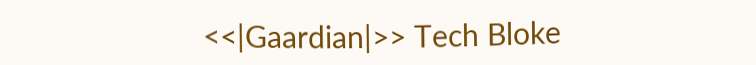<<|Gaardian|>> Tech Bloke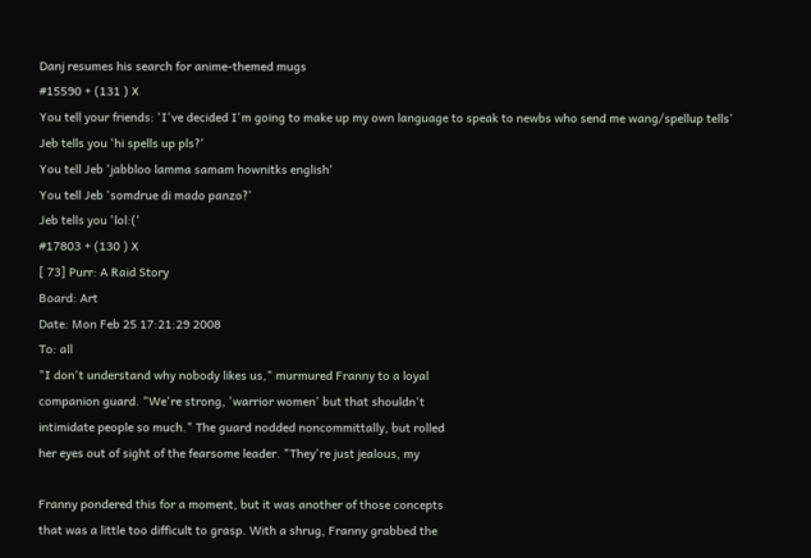Danj resumes his search for anime-themed mugs
#15590 + (131 ) X
You tell your friends: 'I've decided I'm going to make up my own language to speak to newbs who send me wang/spellup tells'
Jeb tells you 'hi spells up pls?'
You tell Jeb 'jabbloo lamma samam hownitks english'
You tell Jeb 'somdrue di mado panzo?'
Jeb tells you 'lol:('
#17803 + (130 ) X
[ 73] Purr: A Raid Story
Board: Art
Date: Mon Feb 25 17:21:29 2008
To: all
"I don't understand why nobody likes us," murmured Franny to a loyal
companion guard. "We're strong, 'warrior women' but that shouldn't
intimidate people so much." The guard nodded noncommittally, but rolled
her eyes out of sight of the fearsome leader. "They're just jealous, my

Franny pondered this for a moment, but it was another of those concepts
that was a little too difficult to grasp. With a shrug, Franny grabbed the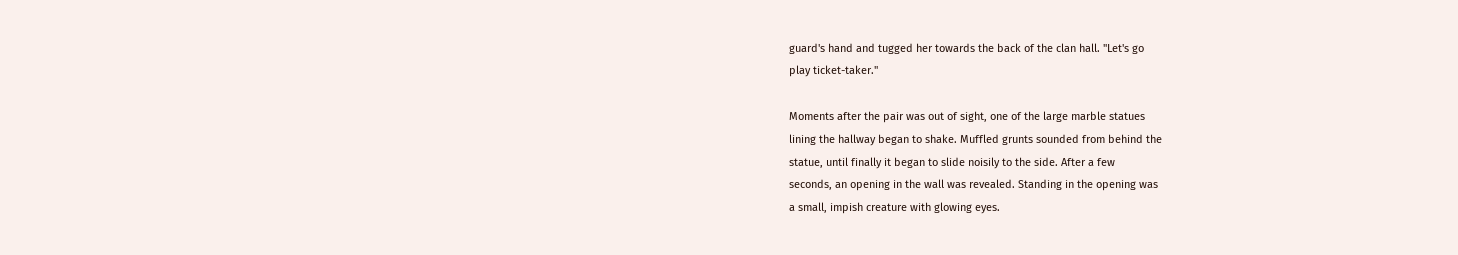guard's hand and tugged her towards the back of the clan hall. "Let's go
play ticket-taker."

Moments after the pair was out of sight, one of the large marble statues
lining the hallway began to shake. Muffled grunts sounded from behind the
statue, until finally it began to slide noisily to the side. After a few
seconds, an opening in the wall was revealed. Standing in the opening was
a small, impish creature with glowing eyes.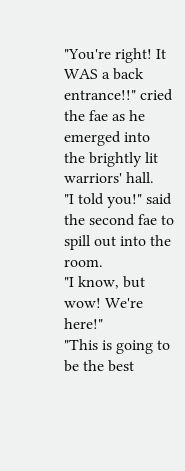"You're right! It WAS a back entrance!!" cried the fae as he emerged into
the brightly lit warriors' hall.
"I told you!" said the second fae to spill out into the room.
"I know, but wow! We're here!"
"This is going to be the best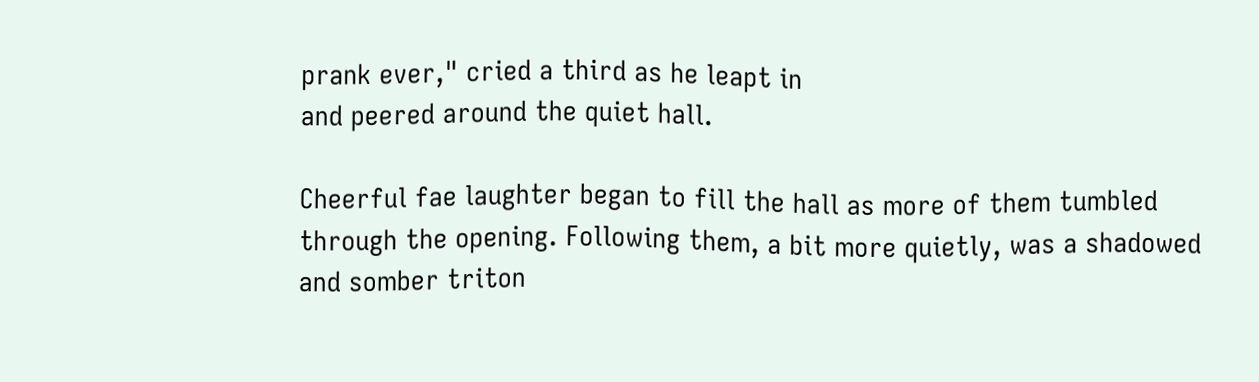prank ever," cried a third as he leapt in
and peered around the quiet hall.

Cheerful fae laughter began to fill the hall as more of them tumbled
through the opening. Following them, a bit more quietly, was a shadowed
and somber triton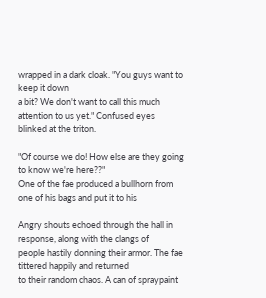wrapped in a dark cloak. "You guys want to keep it down
a bit? We don't want to call this much attention to us yet." Confused eyes
blinked at the triton.

"Of course we do! How else are they going to know we're here??"
One of the fae produced a bullhorn from one of his bags and put it to his

Angry shouts echoed through the hall in response, along with the clangs of
people hastily donning their armor. The fae tittered happily and returned
to their random chaos. A can of spraypaint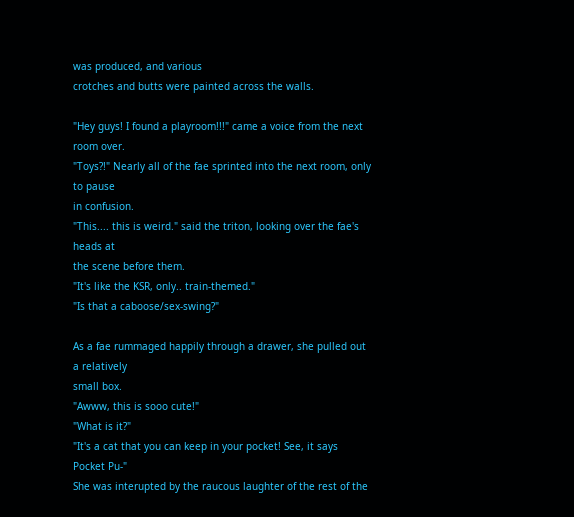was produced, and various
crotches and butts were painted across the walls.

"Hey guys! I found a playroom!!!" came a voice from the next room over.
"Toys?!" Nearly all of the fae sprinted into the next room, only to pause
in confusion.
"This.... this is weird." said the triton, looking over the fae's heads at
the scene before them.
"It's like the KSR, only.. train-themed."
"Is that a caboose/sex-swing?"

As a fae rummaged happily through a drawer, she pulled out a relatively
small box.
"Awww, this is sooo cute!"
"What is it?"
"It's a cat that you can keep in your pocket! See, it says Pocket Pu-"
She was interupted by the raucous laughter of the rest of the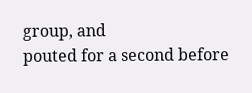group, and
pouted for a second before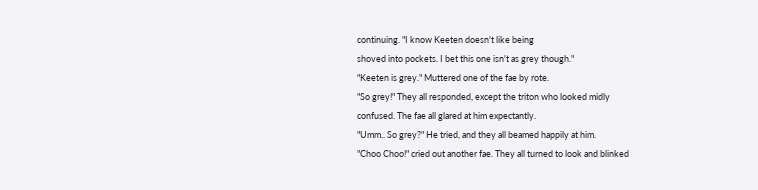continuing. "I know Keeten doesn't like being
shoved into pockets. I bet this one isn't as grey though."
"Keeten is grey." Muttered one of the fae by rote.
"So grey!" They all responded, except the triton who looked midly
confused. The fae all glared at him expectantly.
"Umm.. So grey?" He tried, and they all beamed happily at him.
"Choo Choo!" cried out another fae. They all turned to look and blinked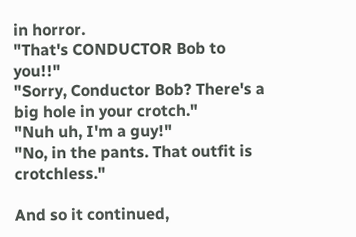in horror.
"That's CONDUCTOR Bob to you!!"
"Sorry, Conductor Bob? There's a big hole in your crotch."
"Nuh uh, I'm a guy!"
"No, in the pants. That outfit is crotchless."

And so it continued,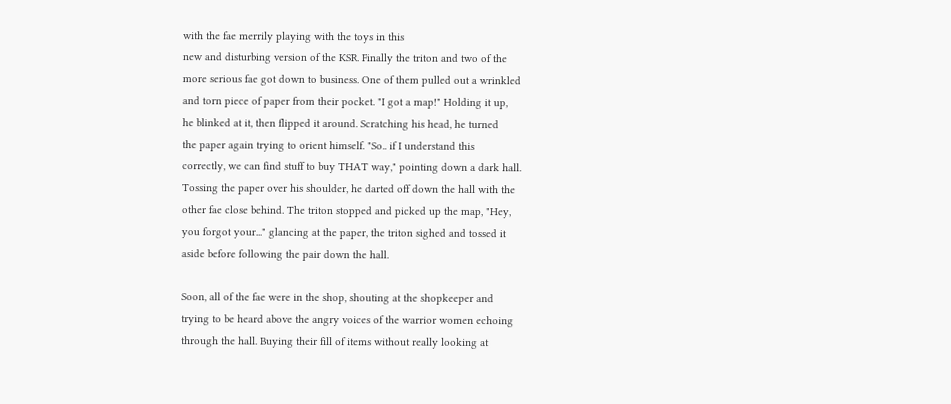with the fae merrily playing with the toys in this
new and disturbing version of the KSR. Finally the triton and two of the
more serious fae got down to business. One of them pulled out a wrinkled
and torn piece of paper from their pocket. "I got a map!" Holding it up,
he blinked at it, then flipped it around. Scratching his head, he turned
the paper again trying to orient himself. "So.. if I understand this
correctly, we can find stuff to buy THAT way," pointing down a dark hall.
Tossing the paper over his shoulder, he darted off down the hall with the
other fae close behind. The triton stopped and picked up the map, "Hey,
you forgot your..." glancing at the paper, the triton sighed and tossed it
aside before following the pair down the hall.

Soon, all of the fae were in the shop, shouting at the shopkeeper and
trying to be heard above the angry voices of the warrior women echoing
through the hall. Buying their fill of items without really looking at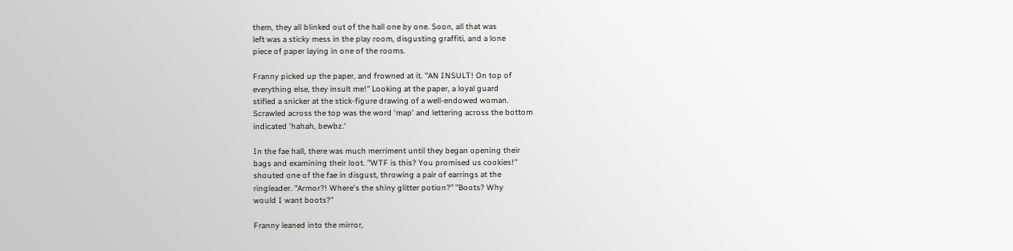them, they all blinked out of the hall one by one. Soon, all that was
left was a sticky mess in the play room, disgusting graffiti, and a lone
piece of paper laying in one of the rooms.

Franny picked up the paper, and frowned at it. "AN INSULT! On top of
everything else, they insult me!" Looking at the paper, a loyal guard
stifled a snicker at the stick-figure drawing of a well-endowed woman.
Scrawled across the top was the word 'map' and lettering across the bottom
indicated 'hahah, bewbz.'

In the fae hall, there was much merriment until they began opening their
bags and examining their loot. "WTF is this? You promised us cookies!"
shouted one of the fae in disgust, throwing a pair of earrings at the
ringleader. "Armor?! Where's the shiny glitter potion?" "Boots? Why
would I want boots?"

Franny leaned into the mirror,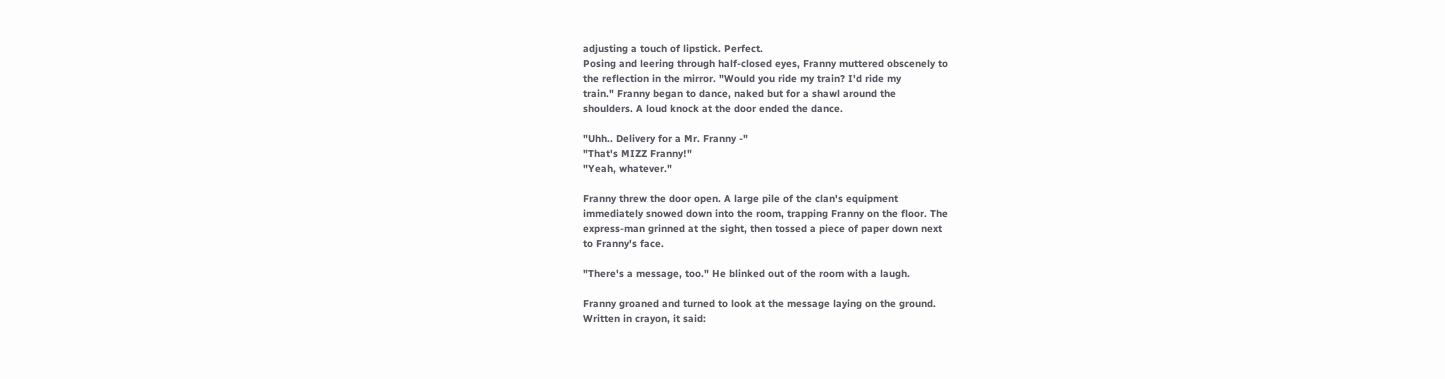adjusting a touch of lipstick. Perfect.
Posing and leering through half-closed eyes, Franny muttered obscenely to
the reflection in the mirror. "Would you ride my train? I'd ride my
train." Franny began to dance, naked but for a shawl around the
shoulders. A loud knock at the door ended the dance.

"Uhh.. Delivery for a Mr. Franny -"
"That's MIZZ Franny!"
"Yeah, whatever."

Franny threw the door open. A large pile of the clan's equipment
immediately snowed down into the room, trapping Franny on the floor. The
express-man grinned at the sight, then tossed a piece of paper down next
to Franny's face.

"There's a message, too." He blinked out of the room with a laugh.

Franny groaned and turned to look at the message laying on the ground.
Written in crayon, it said: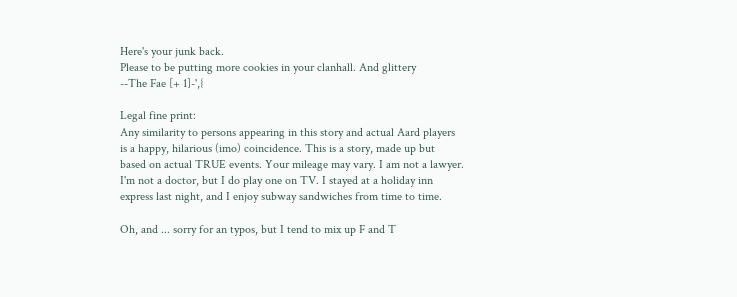Here's your junk back.
Please to be putting more cookies in your clanhall. And glittery
--The Fae [+ 1]-',{

Legal fine print:
Any similarity to persons appearing in this story and actual Aard players
is a happy, hilarious (imo) coincidence. This is a story, made up but
based on actual TRUE events. Your mileage may vary. I am not a lawyer.
I'm not a doctor, but I do play one on TV. I stayed at a holiday inn
express last night, and I enjoy subway sandwiches from time to time.

Oh, and ... sorry for an typos, but I tend to mix up F and T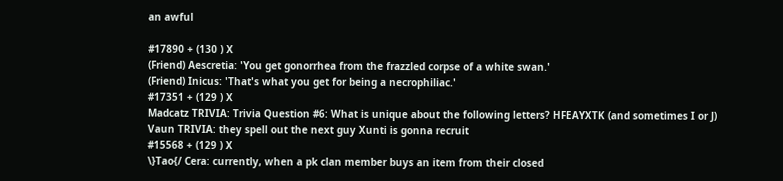an awful

#17890 + (130 ) X
(Friend) Aescretia: 'You get gonorrhea from the frazzled corpse of a white swan.'
(Friend) Inicus: 'That's what you get for being a necrophiliac.'
#17351 + (129 ) X
Madcatz TRIVIA: Trivia Question #6: What is unique about the following letters? HFEAYXTK (and sometimes I or J)
Vaun TRIVIA: they spell out the next guy Xunti is gonna recruit
#15568 + (129 ) X
\}Tao{/ Cera: currently, when a pk clan member buys an item from their closed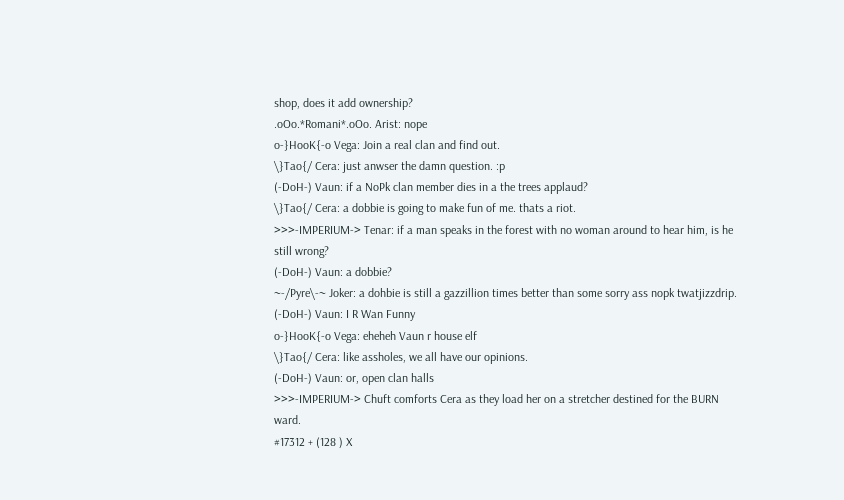shop, does it add ownership?
.oOo.*Romani*.oOo. Arist: nope
o-}HooK{-o Vega: Join a real clan and find out.
\}Tao{/ Cera: just anwser the damn question. :p
(-DoH-) Vaun: if a NoPk clan member dies in a the trees applaud?
\}Tao{/ Cera: a dobbie is going to make fun of me. thats a riot.
>>>-IMPERIUM-> Tenar: if a man speaks in the forest with no woman around to hear him, is he still wrong?
(-DoH-) Vaun: a dobbie?
~-/Pyre\-~ Joker: a dohbie is still a gazzillion times better than some sorry ass nopk twatjizzdrip.
(-DoH-) Vaun: I R Wan Funny
o-}HooK{-o Vega: eheheh Vaun r house elf
\}Tao{/ Cera: like assholes, we all have our opinions.
(-DoH-) Vaun: or, open clan halls
>>>-IMPERIUM-> Chuft comforts Cera as they load her on a stretcher destined for the BURN ward.
#17312 + (128 ) X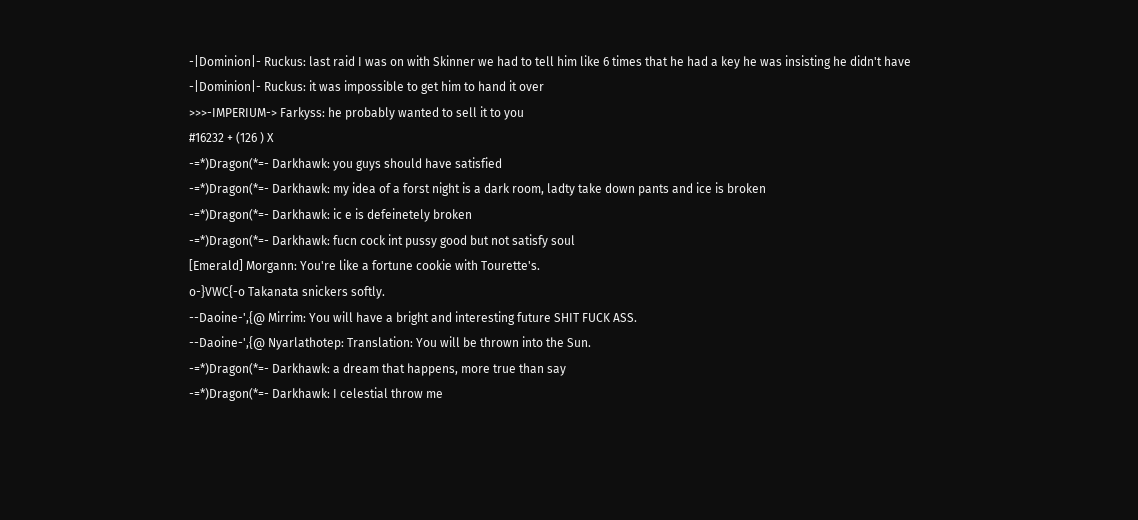-|Dominion|- Ruckus: last raid I was on with Skinner we had to tell him like 6 times that he had a key he was insisting he didn't have
-|Dominion|- Ruckus: it was impossible to get him to hand it over
>>>-IMPERIUM-> Farkyss: he probably wanted to sell it to you
#16232 + (126 ) X
-=*)Dragon(*=- Darkhawk: you guys should have satisfied
-=*)Dragon(*=- Darkhawk: my idea of a forst night is a dark room, ladty take down pants and ice is broken
-=*)Dragon(*=- Darkhawk: ic e is defeinetely broken
-=*)Dragon(*=- Darkhawk: fucn cock int pussy good but not satisfy soul
[Emerald] Morgann: You're like a fortune cookie with Tourette's.
o-}VWC{-o Takanata snickers softly.
--Daoine-',{@ Mirrim: You will have a bright and interesting future SHIT FUCK ASS.
--Daoine-',{@ Nyarlathotep: Translation: You will be thrown into the Sun.
-=*)Dragon(*=- Darkhawk: a dream that happens, more true than say
-=*)Dragon(*=- Darkhawk: I celestial throw me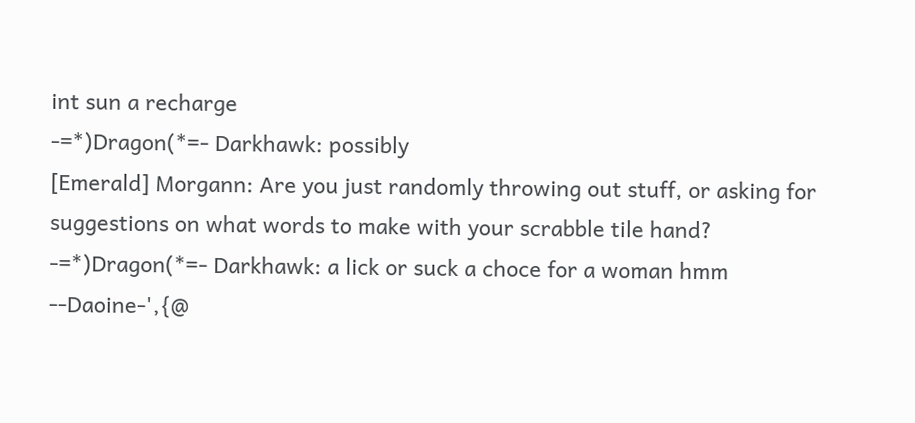int sun a recharge
-=*)Dragon(*=- Darkhawk: possibly
[Emerald] Morgann: Are you just randomly throwing out stuff, or asking for suggestions on what words to make with your scrabble tile hand?
-=*)Dragon(*=- Darkhawk: a lick or suck a choce for a woman hmm
--Daoine-',{@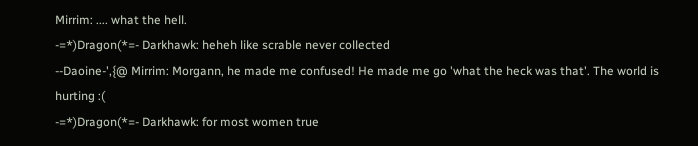Mirrim: .... what the hell.
-=*)Dragon(*=- Darkhawk: heheh like scrable never collected
--Daoine-',{@ Mirrim: Morgann, he made me confused! He made me go 'what the heck was that'. The world is hurting :(
-=*)Dragon(*=- Darkhawk: for most women true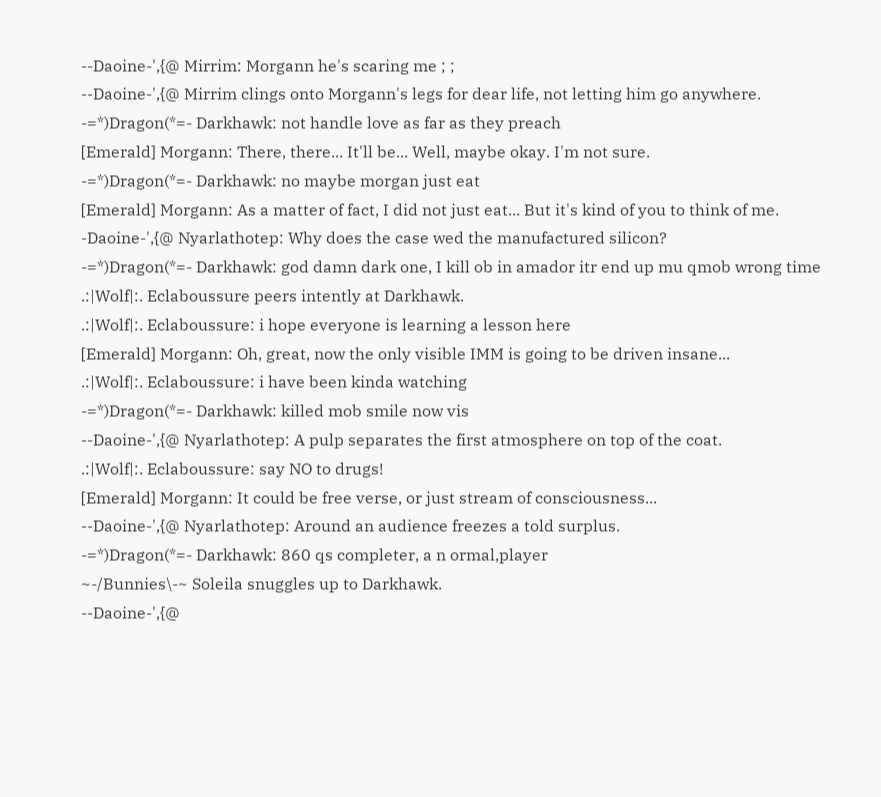--Daoine-',{@ Mirrim: Morgann he's scaring me ; ;
--Daoine-',{@ Mirrim clings onto Morgann's legs for dear life, not letting him go anywhere.
-=*)Dragon(*=- Darkhawk: not handle love as far as they preach
[Emerald] Morgann: There, there... It'll be... Well, maybe okay. I'm not sure.
-=*)Dragon(*=- Darkhawk: no maybe morgan just eat
[Emerald] Morgann: As a matter of fact, I did not just eat... But it's kind of you to think of me.
-Daoine-',{@ Nyarlathotep: Why does the case wed the manufactured silicon?
-=*)Dragon(*=- Darkhawk: god damn dark one, I kill ob in amador itr end up mu qmob wrong time
.:|Wolf|:. Eclaboussure peers intently at Darkhawk.
.:|Wolf|:. Eclaboussure: i hope everyone is learning a lesson here
[Emerald] Morgann: Oh, great, now the only visible IMM is going to be driven insane...
.:|Wolf|:. Eclaboussure: i have been kinda watching
-=*)Dragon(*=- Darkhawk: killed mob smile now vis
--Daoine-',{@ Nyarlathotep: A pulp separates the first atmosphere on top of the coat.
.:|Wolf|:. Eclaboussure: say NO to drugs!
[Emerald] Morgann: It could be free verse, or just stream of consciousness...
--Daoine-',{@ Nyarlathotep: Around an audience freezes a told surplus.
-=*)Dragon(*=- Darkhawk: 860 qs completer, a n ormal,player
~-/Bunnies\-~ Soleila snuggles up to Darkhawk.
--Daoine-',{@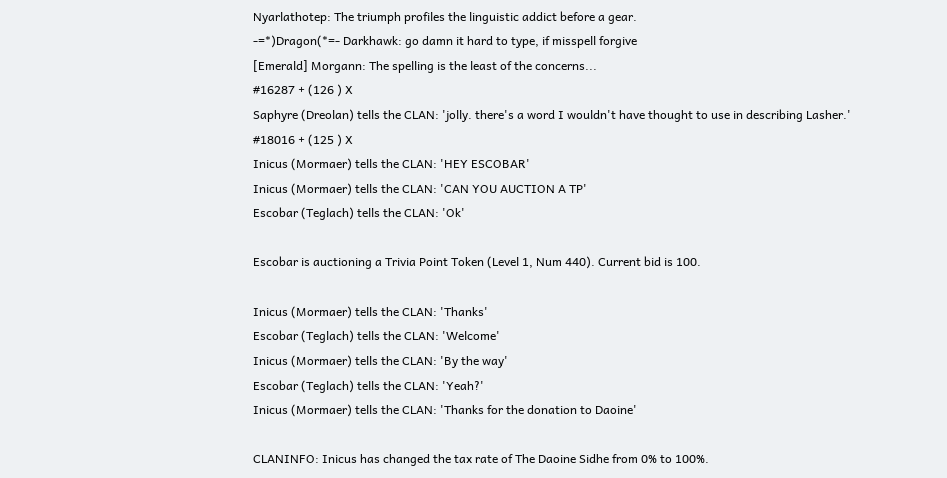Nyarlathotep: The triumph profiles the linguistic addict before a gear.
-=*)Dragon(*=- Darkhawk: go damn it hard to type, if misspell forgive
[Emerald] Morgann: The spelling is the least of the concerns...
#16287 + (126 ) X
Saphyre (Dreolan) tells the CLAN: 'jolly. there's a word I wouldn't have thought to use in describing Lasher.'
#18016 + (125 ) X
Inicus (Mormaer) tells the CLAN: 'HEY ESCOBAR'
Inicus (Mormaer) tells the CLAN: 'CAN YOU AUCTION A TP'
Escobar (Teglach) tells the CLAN: 'Ok'

Escobar is auctioning a Trivia Point Token (Level 1, Num 440). Current bid is 100.

Inicus (Mormaer) tells the CLAN: 'Thanks'
Escobar (Teglach) tells the CLAN: 'Welcome'
Inicus (Mormaer) tells the CLAN: 'By the way'
Escobar (Teglach) tells the CLAN: 'Yeah?'
Inicus (Mormaer) tells the CLAN: 'Thanks for the donation to Daoine'

CLANINFO: Inicus has changed the tax rate of The Daoine Sidhe from 0% to 100%.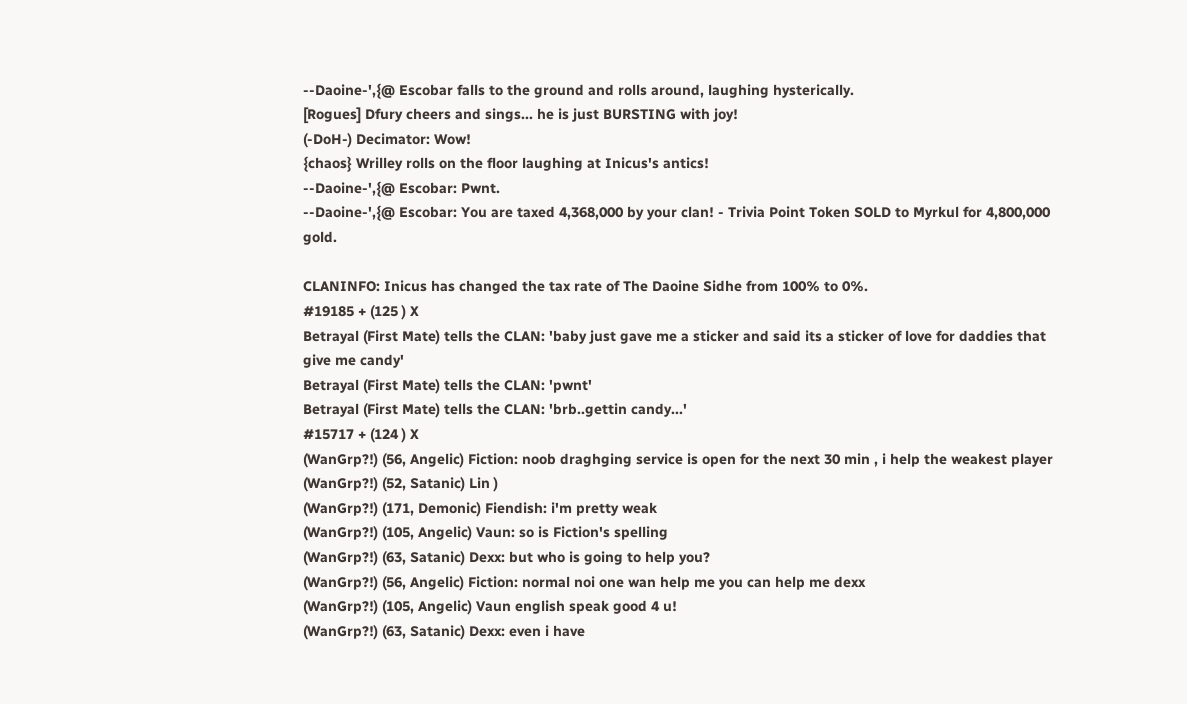--Daoine-',{@ Escobar falls to the ground and rolls around, laughing hysterically.
[Rogues] Dfury cheers and sings... he is just BURSTING with joy!
(-DoH-) Decimator: Wow!
{chaos} Wrilley rolls on the floor laughing at Inicus's antics!
--Daoine-',{@ Escobar: Pwnt.
--Daoine-',{@ Escobar: You are taxed 4,368,000 by your clan! - Trivia Point Token SOLD to Myrkul for 4,800,000 gold.

CLANINFO: Inicus has changed the tax rate of The Daoine Sidhe from 100% to 0%.
#19185 + (125 ) X
Betrayal (First Mate) tells the CLAN: 'baby just gave me a sticker and said its a sticker of love for daddies that give me candy'
Betrayal (First Mate) tells the CLAN: 'pwnt'
Betrayal (First Mate) tells the CLAN: 'brb..gettin candy...'
#15717 + (124 ) X
(WanGrp?!) (56, Angelic) Fiction: noob draghging service is open for the next 30 min , i help the weakest player
(WanGrp?!) (52, Satanic) Lin )
(WanGrp?!) (171, Demonic) Fiendish: i'm pretty weak
(WanGrp?!) (105, Angelic) Vaun: so is Fiction's spelling
(WanGrp?!) (63, Satanic) Dexx: but who is going to help you?
(WanGrp?!) (56, Angelic) Fiction: normal noi one wan help me you can help me dexx
(WanGrp?!) (105, Angelic) Vaun english speak good 4 u!
(WanGrp?!) (63, Satanic) Dexx: even i have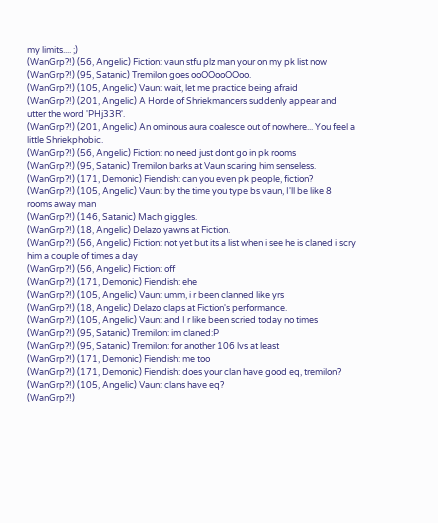my limits.... ;)
(WanGrp?!) (56, Angelic) Fiction: vaun stfu plz man your on my pk list now
(WanGrp?!) (95, Satanic) Tremilon goes ooOOooOOoo.
(WanGrp?!) (105, Angelic) Vaun: wait, let me practice being afraid
(WanGrp?!) (201, Angelic) A Horde of Shriekmancers suddenly appear and utter the word 'PHj33R'.
(WanGrp?!) (201, Angelic) An ominous aura coalesce out of nowhere... You feel a little Shriekphobic.
(WanGrp?!) (56, Angelic) Fiction: no need just dont go in pk rooms
(WanGrp?!) (95, Satanic) Tremilon barks at Vaun scaring him senseless.
(WanGrp?!) (171, Demonic) Fiendish: can you even pk people, fiction?
(WanGrp?!) (105, Angelic) Vaun: by the time you type bs vaun, I'll be like 8 rooms away man
(WanGrp?!) (146, Satanic) Mach giggles.
(WanGrp?!) (18, Angelic) Delazo yawns at Fiction.
(WanGrp?!) (56, Angelic) Fiction: not yet but its a list when i see he is claned i scry him a couple of times a day
(WanGrp?!) (56, Angelic) Fiction: off
(WanGrp?!) (171, Demonic) Fiendish: ehe
(WanGrp?!) (105, Angelic) Vaun: umm, i r been clanned like yrs
(WanGrp?!) (18, Angelic) Delazo claps at Fiction's performance.
(WanGrp?!) (105, Angelic) Vaun: and I r like been scried today no times
(WanGrp?!) (95, Satanic) Tremilon: im claned:P
(WanGrp?!) (95, Satanic) Tremilon: for another 106 lvs at least
(WanGrp?!) (171, Demonic) Fiendish: me too
(WanGrp?!) (171, Demonic) Fiendish: does your clan have good eq, tremilon?
(WanGrp?!) (105, Angelic) Vaun: clans have eq?
(WanGrp?!)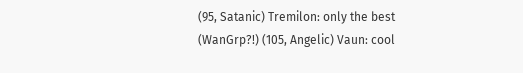(95, Satanic) Tremilon: only the best
(WanGrp?!) (105, Angelic) Vaun: cool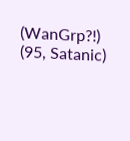(WanGrp?!) (95, Satanic)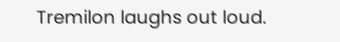Tremilon laughs out loud.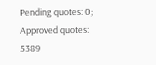Pending quotes: 0; Approved quotes: 5389